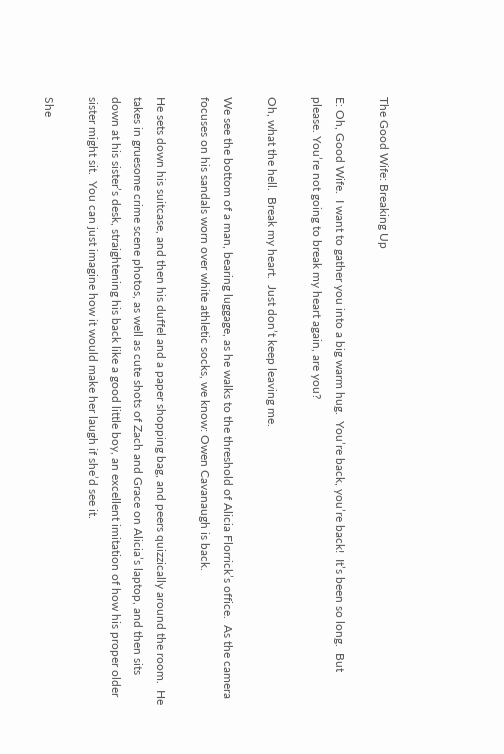The Good Wife: Breaking Up

E: Oh, Good Wife.  I want to gather you into a big warm hug.  You’re back, you’re back!  It’s been so long.  But please. You’re not going to break my heart again, are you?

Oh, what the hell.  Break my heart.  Just don’t keep leaving me.

We see the bottom of a man, bearing luggage, as he walks to the threshold of Alicia Florrick’s office.  As the camera focuses on his sandals worn over white athletic socks, we know: Owen Cavanaugh is back.

He sets down his suitcase, and then his duffel and a paper shopping bag, and peers quizzically around the room.  He takes in gruesome crime scene photos, as well as cute shots of Zach and Grace on Alicia’s laptop, and then sits down at his sister’s desk, straightening his back like a good little boy, an excellent imitation of how his proper older sister might sit.  You can just imagine how it would make her laugh if she’d see it.

She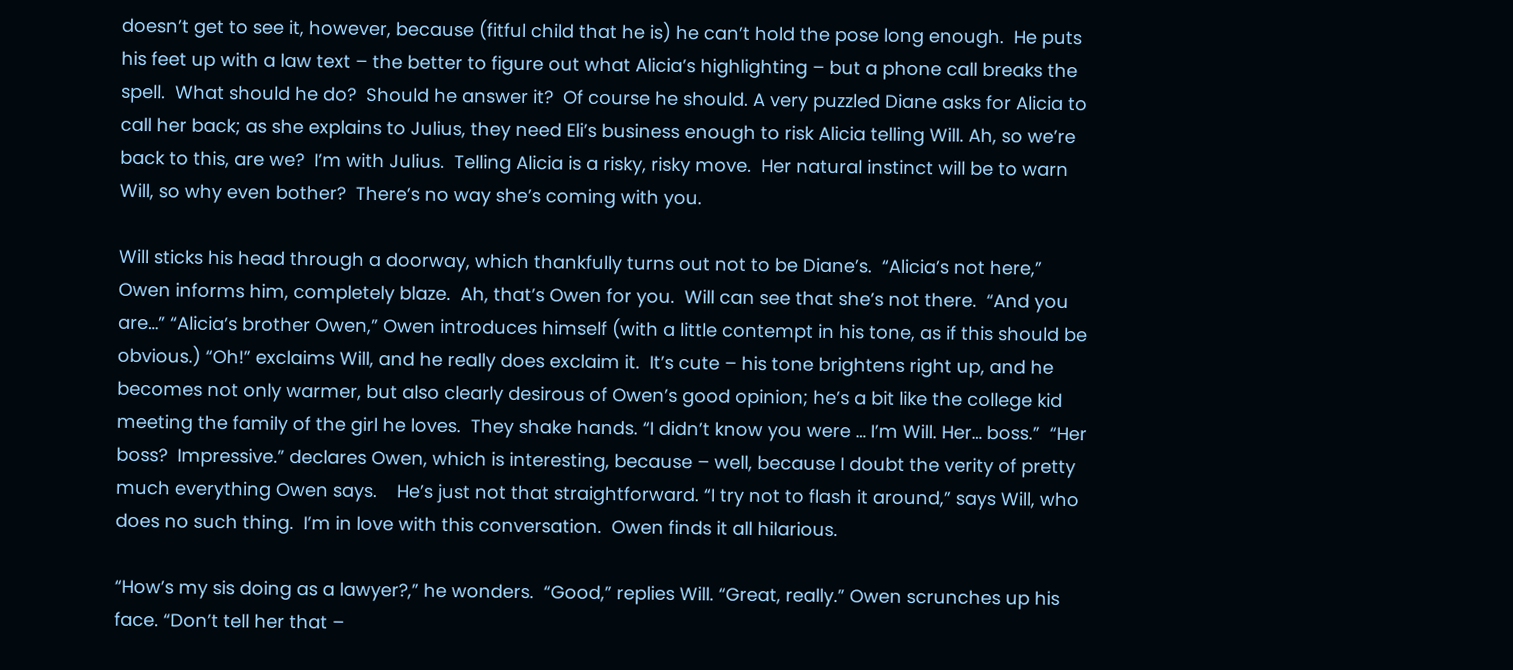doesn’t get to see it, however, because (fitful child that he is) he can’t hold the pose long enough.  He puts his feet up with a law text – the better to figure out what Alicia’s highlighting – but a phone call breaks the spell.  What should he do?  Should he answer it?  Of course he should. A very puzzled Diane asks for Alicia to call her back; as she explains to Julius, they need Eli’s business enough to risk Alicia telling Will. Ah, so we’re back to this, are we?  I’m with Julius.  Telling Alicia is a risky, risky move.  Her natural instinct will be to warn Will, so why even bother?  There’s no way she’s coming with you.

Will sticks his head through a doorway, which thankfully turns out not to be Diane’s.  “Alicia’s not here,” Owen informs him, completely blaze.  Ah, that’s Owen for you.  Will can see that she’s not there.  “And you are…” “Alicia’s brother Owen,” Owen introduces himself (with a little contempt in his tone, as if this should be obvious.) “Oh!” exclaims Will, and he really does exclaim it.  It’s cute – his tone brightens right up, and he becomes not only warmer, but also clearly desirous of Owen’s good opinion; he’s a bit like the college kid meeting the family of the girl he loves.  They shake hands. “I didn’t know you were … I’m Will. Her… boss.”  “Her boss?  Impressive.” declares Owen, which is interesting, because – well, because I doubt the verity of pretty much everything Owen says.    He’s just not that straightforward. “I try not to flash it around,” says Will, who does no such thing.  I’m in love with this conversation.  Owen finds it all hilarious.

“How’s my sis doing as a lawyer?,” he wonders.  “Good,” replies Will. “Great, really.” Owen scrunches up his face. “Don’t tell her that –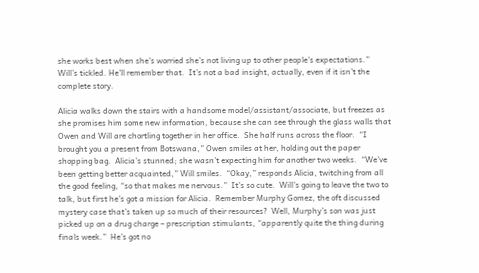she works best when she’s worried she’s not living up to other people’s expectations.”  Will’s tickled. He’ll remember that.  It’s not a bad insight, actually, even if it isn’t the complete story.

Alicia walks down the stairs with a handsome model/assistant/associate, but freezes as she promises him some new information, because she can see through the glass walls that Owen and Will are chortling together in her office.  She half runs across the floor.  “I brought you a present from Botswana,” Owen smiles at her, holding out the paper shopping bag.  Alicia’s stunned; she wasn’t expecting him for another two weeks.  “We’ve been getting better acquainted,” Will smiles.  “Okay,” responds Alicia, twitching from all the good feeling, “so that makes me nervous.”  It’s so cute.  Will’s going to leave the two to talk, but first he’s got a mission for Alicia.  Remember Murphy Gomez, the oft discussed mystery case that’s taken up so much of their resources?  Well, Murphy’s son was just picked up on a drug charge – prescription stimulants, “apparently quite the thing during finals week.”  He’s got no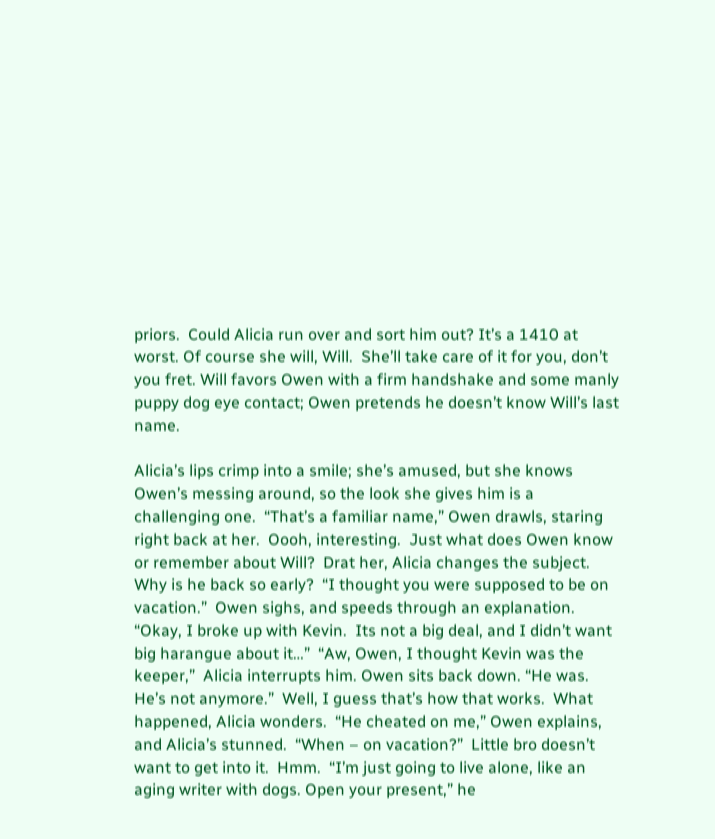priors.  Could Alicia run over and sort him out? It’s a 1410 at worst. Of course she will, Will.  She’ll take care of it for you, don’t you fret. Will favors Owen with a firm handshake and some manly puppy dog eye contact; Owen pretends he doesn’t know Will’s last name.

Alicia’s lips crimp into a smile; she’s amused, but she knows Owen’s messing around, so the look she gives him is a challenging one.  “That’s a familiar name,” Owen drawls, staring right back at her.  Oooh, interesting.  Just what does Owen know or remember about Will?  Drat her, Alicia changes the subject.  Why is he back so early?  “I thought you were supposed to be on vacation.”  Owen sighs, and speeds through an explanation. “Okay, I broke up with Kevin.  Its not a big deal, and I didn’t want  big harangue about it…”  “Aw, Owen, I thought Kevin was the keeper,”  Alicia interrupts him. Owen sits back down. “He was.  He’s not anymore.”  Well, I guess that’s how that works.  What happened, Alicia wonders.  “He cheated on me,” Owen explains, and Alicia’s stunned.  “When – on vacation?”  Little bro doesn’t want to get into it.  Hmm.  “I’m just going to live alone, like an aging writer with dogs. Open your present,” he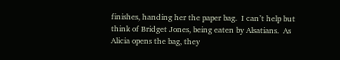finishes, handing her the paper bag.  I can’t help but think of Bridget Jones, being eaten by Alsatians.  As Alicia opens the bag, they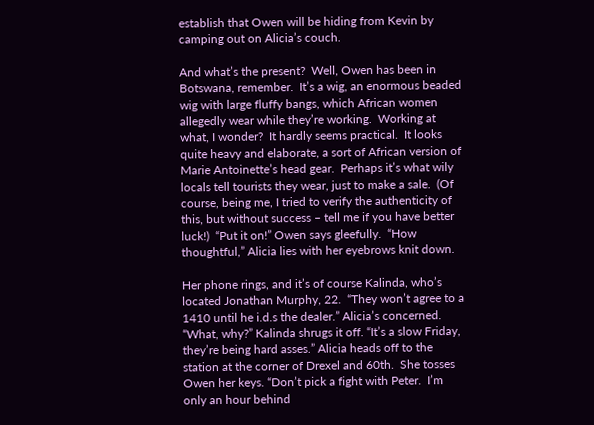establish that Owen will be hiding from Kevin by camping out on Alicia’s couch.

And what’s the present?  Well, Owen has been in Botswana, remember.  It’s a wig, an enormous beaded wig with large fluffy bangs, which African women allegedly wear while they’re working.  Working at what, I wonder?  It hardly seems practical.  It looks quite heavy and elaborate, a sort of African version of Marie Antoinette’s head gear.  Perhaps it’s what wily locals tell tourists they wear, just to make a sale.  (Of course, being me, I tried to verify the authenticity of this, but without success – tell me if you have better luck!)  “Put it on!” Owen says gleefully.  “How thoughtful,” Alicia lies with her eyebrows knit down.

Her phone rings, and it’s of course Kalinda, who’s located Jonathan Murphy, 22.  “They won’t agree to a 1410 until he i.d.s the dealer.” Alicia’s concerned. “What, why?” Kalinda shrugs it off. “It’s a slow Friday, they’re being hard asses.” Alicia heads off to the station at the corner of Drexel and 60th.  She tosses Owen her keys. “Don’t pick a fight with Peter.  I’m only an hour behind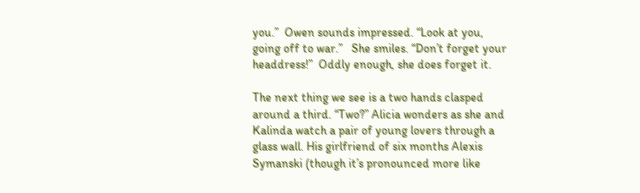you.”  Owen sounds impressed. “Look at you, going off to war.”   She smiles. “Don’t forget your headdress!”  Oddly enough, she does forget it.

The next thing we see is a two hands clasped around a third. “Two?” Alicia wonders as she and Kalinda watch a pair of young lovers through a glass wall. His girlfriend of six months Alexis Symanski (though it’s pronounced more like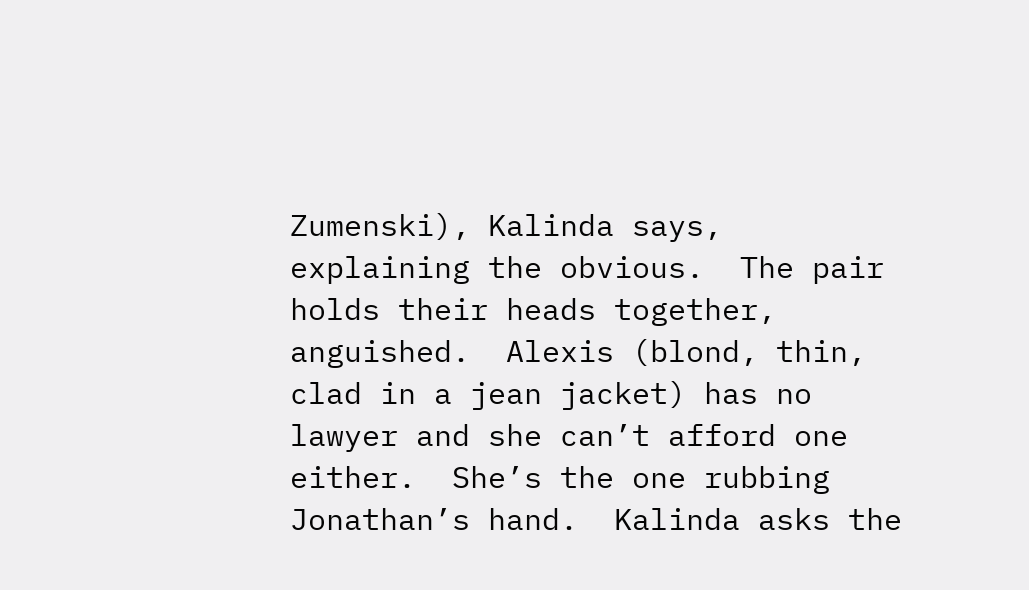Zumenski), Kalinda says, explaining the obvious.  The pair holds their heads together, anguished.  Alexis (blond, thin, clad in a jean jacket) has no lawyer and she can’t afford one either.  She’s the one rubbing Jonathan’s hand.  Kalinda asks the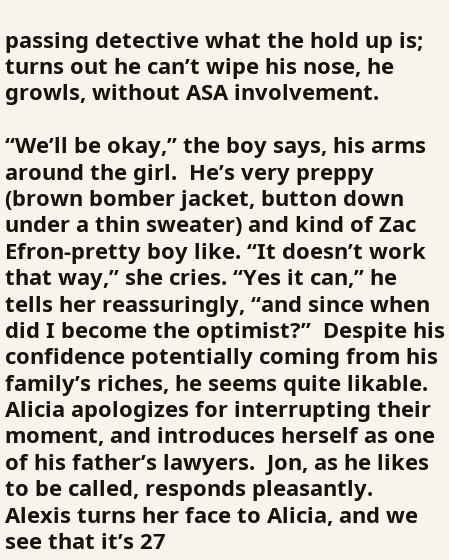passing detective what the hold up is; turns out he can’t wipe his nose, he growls, without ASA involvement.

“We’ll be okay,” the boy says, his arms around the girl.  He’s very preppy (brown bomber jacket, button down under a thin sweater) and kind of Zac Efron-pretty boy like. “It doesn’t work that way,” she cries. “Yes it can,” he tells her reassuringly, “and since when did I become the optimist?”  Despite his confidence potentially coming from his family’s riches, he seems quite likable.  Alicia apologizes for interrupting their moment, and introduces herself as one of his father’s lawyers.  Jon, as he likes to be called, responds pleasantly.  Alexis turns her face to Alicia, and we see that it’s 27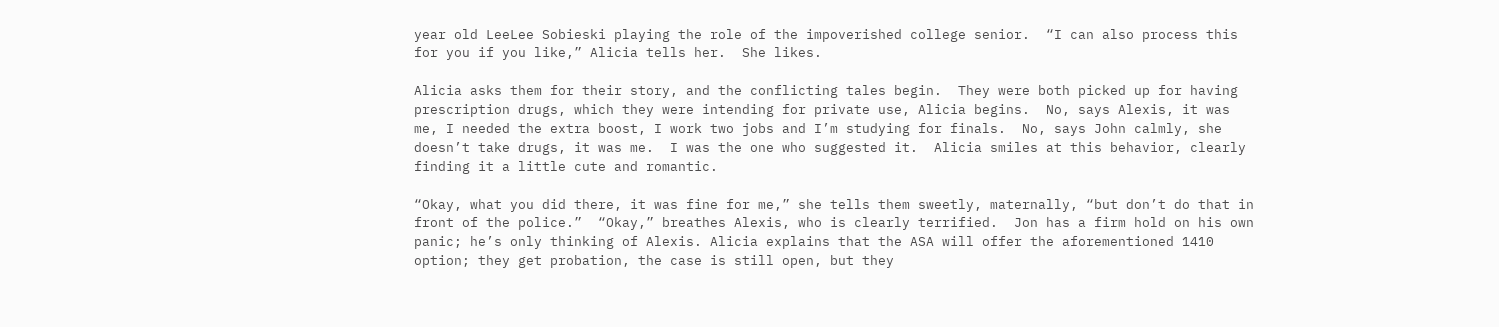year old LeeLee Sobieski playing the role of the impoverished college senior.  “I can also process this for you if you like,” Alicia tells her.  She likes.

Alicia asks them for their story, and the conflicting tales begin.  They were both picked up for having prescription drugs, which they were intending for private use, Alicia begins.  No, says Alexis, it was me, I needed the extra boost, I work two jobs and I’m studying for finals.  No, says John calmly, she doesn’t take drugs, it was me.  I was the one who suggested it.  Alicia smiles at this behavior, clearly finding it a little cute and romantic.

“Okay, what you did there, it was fine for me,” she tells them sweetly, maternally, “but don’t do that in front of the police.”  “Okay,” breathes Alexis, who is clearly terrified.  Jon has a firm hold on his own panic; he’s only thinking of Alexis. Alicia explains that the ASA will offer the aforementioned 1410 option; they get probation, the case is still open, but they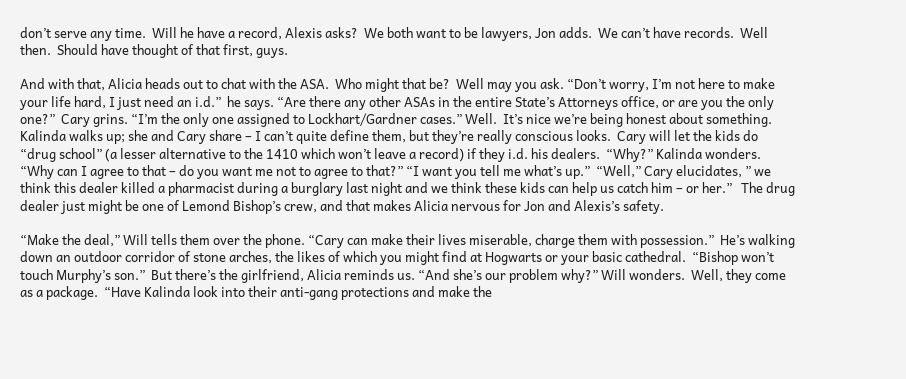don’t serve any time.  Will he have a record, Alexis asks?  We both want to be lawyers, Jon adds.  We can’t have records.  Well then.  Should have thought of that first, guys.

And with that, Alicia heads out to chat with the ASA.  Who might that be?  Well may you ask. “Don’t worry, I’m not here to make your life hard, I just need an i.d.”  he says. “Are there any other ASAs in the entire State’s Attorneys office, or are you the only one?”  Cary grins. “I’m the only one assigned to Lockhart/Gardner cases.” Well.  It’s nice we’re being honest about something. Kalinda walks up; she and Cary share – I can’t quite define them, but they’re really conscious looks.  Cary will let the kids do “drug school” (a lesser alternative to the 1410 which won’t leave a record) if they i.d. his dealers.  “Why?” Kalinda wonders. “Why can I agree to that – do you want me not to agree to that?” “I want you tell me what’s up.”  “Well,” Cary elucidates, ” we think this dealer killed a pharmacist during a burglary last night and we think these kids can help us catch him – or her.”   The drug dealer just might be one of Lemond Bishop’s crew, and that makes Alicia nervous for Jon and Alexis’s safety.

“Make the deal,” Will tells them over the phone. “Cary can make their lives miserable, charge them with possession.”  He’s walking down an outdoor corridor of stone arches, the likes of which you might find at Hogwarts or your basic cathedral.  “Bishop won’t touch Murphy’s son.”  But there’s the girlfriend, Alicia reminds us. “And she’s our problem why?” Will wonders.  Well, they come as a package.  “Have Kalinda look into their anti-gang protections and make the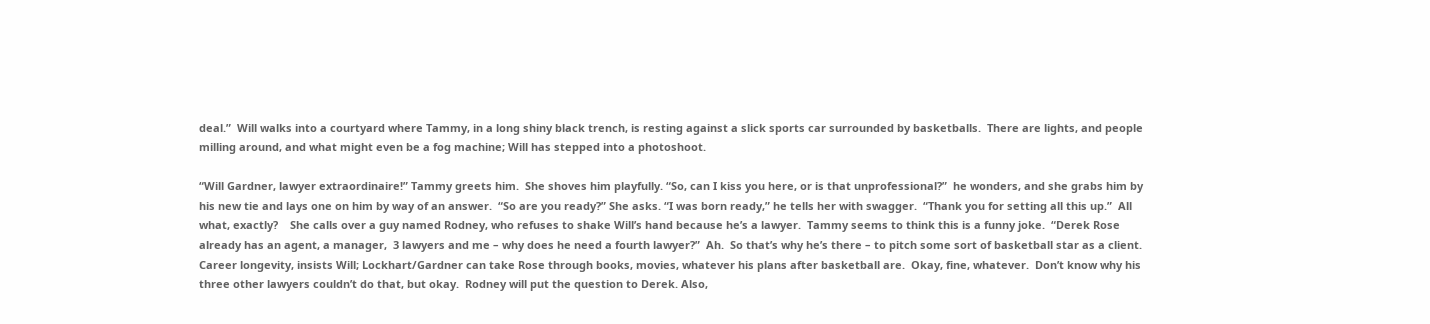deal.”  Will walks into a courtyard where Tammy, in a long shiny black trench, is resting against a slick sports car surrounded by basketballs.  There are lights, and people milling around, and what might even be a fog machine; Will has stepped into a photoshoot.

“Will Gardner, lawyer extraordinaire!” Tammy greets him.  She shoves him playfully. “So, can I kiss you here, or is that unprofessional?”  he wonders, and she grabs him by his new tie and lays one on him by way of an answer.  “So are you ready?” She asks. “I was born ready,” he tells her with swagger.  “Thank you for setting all this up.”  All what, exactly?    She calls over a guy named Rodney, who refuses to shake Will’s hand because he’s a lawyer.  Tammy seems to think this is a funny joke.  “Derek Rose already has an agent, a manager,  3 lawyers and me – why does he need a fourth lawyer?”  Ah.  So that’s why he’s there – to pitch some sort of basketball star as a client.   Career longevity, insists Will; Lockhart/Gardner can take Rose through books, movies, whatever his plans after basketball are.  Okay, fine, whatever.  Don’t know why his three other lawyers couldn’t do that, but okay.  Rodney will put the question to Derek. Also,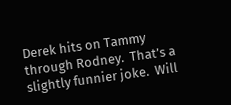Derek hits on Tammy through Rodney.  That’s a slightly funnier joke.  Will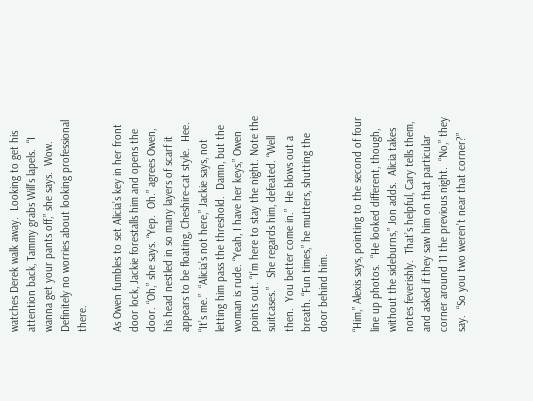watches Derek walk away.  Looking to get his attention back, Tammy grabs Will’s lapels.  “I wanna get your pants off,” she says.  Wow.  Definitely no worries about looking professional there.

As Owen fumbles to set Alicia’s key in her front door lock, Jackie forestalls him and opens the door. “Oh,” she says. “Yep.  Oh.” agrees Owen, his head nestled in so many layers of scarf it appears to be floating, Cheshire-cat style.  Hee.  “It’s me.”  “Alicia’s not here,” Jackie says, not letting him pass the threshold.  Damn, but the woman is rude. “Yeah, I have her keys,” Owen points out. “I’m here to stay the night. Note the suitcases.”   She regards him, defeated. “Well then.  You better come in.”  He blows out a breath. “Fun times,” he mutters, shutting the door behind him.

“Him,” Alexis says, pointing to the second of four line up photos.  “He looked different, though, without the sideburns,” Jon adds.  Alicia takes notes feverishly.  That’s helpful, Cary tells them, and asked if they saw him on that particular corner around 11 the previous night.  “No,” they say.  “So you two weren’t near that corner?”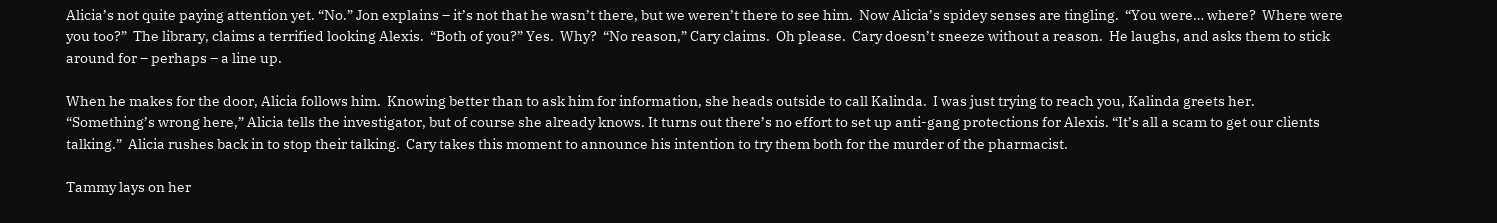Alicia’s not quite paying attention yet. “No.” Jon explains – it’s not that he wasn’t there, but we weren’t there to see him.  Now Alicia’s spidey senses are tingling.  “You were… where?  Where were you too?”  The library, claims a terrified looking Alexis.  “Both of you?” Yes.  Why?  “No reason,” Cary claims.  Oh please.  Cary doesn’t sneeze without a reason.  He laughs, and asks them to stick around for – perhaps – a line up.

When he makes for the door, Alicia follows him.  Knowing better than to ask him for information, she heads outside to call Kalinda.  I was just trying to reach you, Kalinda greets her. “Something’s wrong here,” Alicia tells the investigator, but of course she already knows. It turns out there’s no effort to set up anti-gang protections for Alexis. “It’s all a scam to get our clients talking.”  Alicia rushes back in to stop their talking.  Cary takes this moment to announce his intention to try them both for the murder of the pharmacist.

Tammy lays on her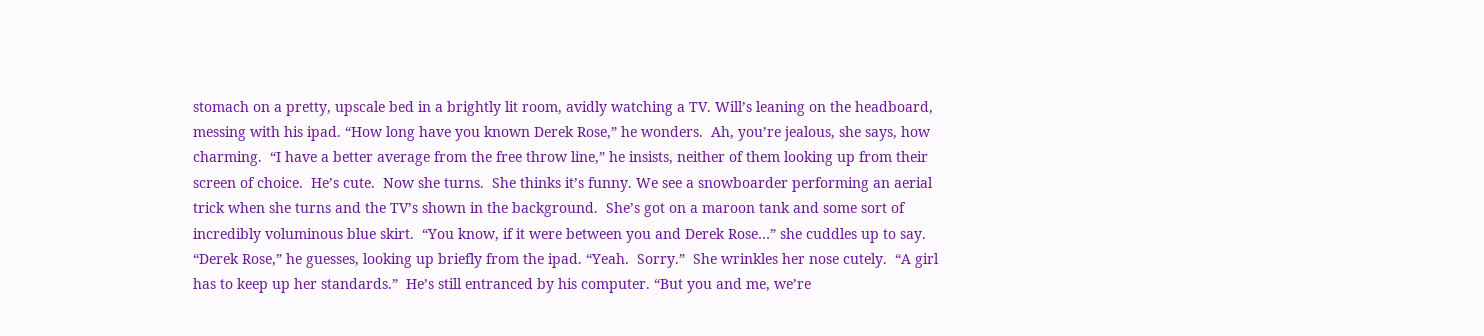stomach on a pretty, upscale bed in a brightly lit room, avidly watching a TV. Will’s leaning on the headboard, messing with his ipad. “How long have you known Derek Rose,” he wonders.  Ah, you’re jealous, she says, how charming.  “I have a better average from the free throw line,” he insists, neither of them looking up from their screen of choice.  He’s cute.  Now she turns.  She thinks it’s funny. We see a snowboarder performing an aerial trick when she turns and the TV’s shown in the background.  She’s got on a maroon tank and some sort of incredibly voluminous blue skirt.  “You know, if it were between you and Derek Rose…” she cuddles up to say. “Derek Rose,” he guesses, looking up briefly from the ipad. “Yeah.  Sorry.”  She wrinkles her nose cutely.  “A girl has to keep up her standards.”  He’s still entranced by his computer. “But you and me, we’re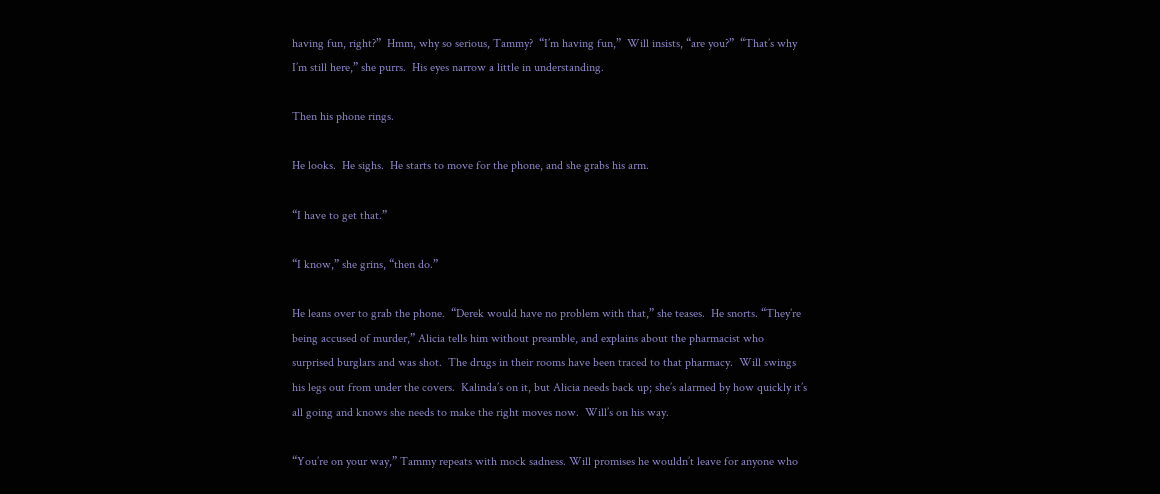having fun, right?”  Hmm, why so serious, Tammy?  “I’m having fun,”  Will insists, “are you?”  “That’s why I’m still here,” she purrs.  His eyes narrow a little in understanding.

Then his phone rings.

He looks.  He sighs.  He starts to move for the phone, and she grabs his arm.

“I have to get that.”

“I know,” she grins, “then do.”

He leans over to grab the phone.  “Derek would have no problem with that,” she teases.  He snorts. “They’re being accused of murder,” Alicia tells him without preamble, and explains about the pharmacist who surprised burglars and was shot.  The drugs in their rooms have been traced to that pharmacy.  Will swings his legs out from under the covers.  Kalinda’s on it, but Alicia needs back up; she’s alarmed by how quickly it’s all going and knows she needs to make the right moves now.  Will’s on his way.

“You’re on your way,” Tammy repeats with mock sadness. Will promises he wouldn’t leave for anyone who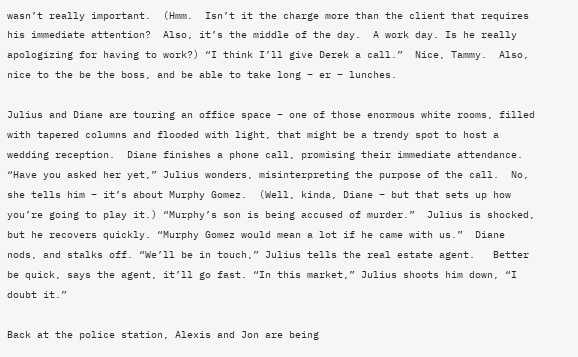wasn’t really important.  (Hmm.  Isn’t it the charge more than the client that requires his immediate attention?  Also, it’s the middle of the day.  A work day. Is he really apologizing for having to work?) “I think I’ll give Derek a call.”  Nice, Tammy.  Also, nice to the be the boss, and be able to take long – er – lunches.

Julius and Diane are touring an office space – one of those enormous white rooms, filled with tapered columns and flooded with light, that might be a trendy spot to host a wedding reception.  Diane finishes a phone call, promising their immediate attendance. “Have you asked her yet,” Julius wonders, misinterpreting the purpose of the call.  No, she tells him – it’s about Murphy Gomez.  (Well, kinda, Diane – but that sets up how you’re going to play it.) “Murphy’s son is being accused of murder.”  Julius is shocked, but he recovers quickly. “Murphy Gomez would mean a lot if he came with us.”  Diane nods, and stalks off. “We’ll be in touch,” Julius tells the real estate agent.   Better be quick, says the agent, it’ll go fast. “In this market,” Julius shoots him down, “I doubt it.”

Back at the police station, Alexis and Jon are being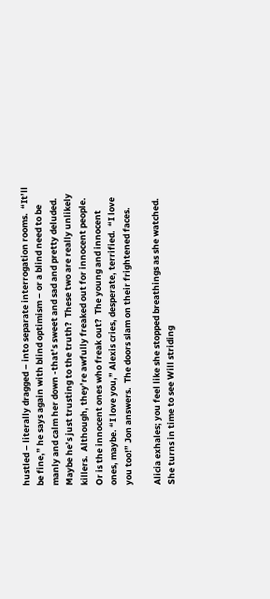hustled – literally dragged – into separate interrogation rooms.  “It’ll be fine,” he says again with blind optimism – or a blind need to be manly and calm her down -that’s sweet and sad and pretty deluded.  Maybe he’s just trusting to the truth?  These two are really unlikely killers.  Although, they’re awfully freaked out for innocent people.  Or is the innocent ones who freak out?  The young and innocent ones, maybe. “I love you,” Alexis cries, desperate, terrified.  “I love you too!” Jon answers.  The doors slam on their frightened faces.

Alicia exhales; you feel like she stopped breathings as she watched.  She turns in time to see Will striding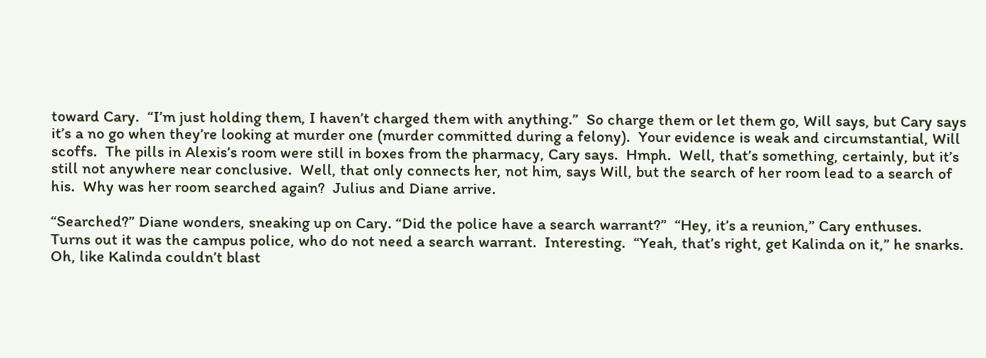toward Cary.  “I’m just holding them, I haven’t charged them with anything.”  So charge them or let them go, Will says, but Cary says it’s a no go when they’re looking at murder one (murder committed during a felony).  Your evidence is weak and circumstantial, Will scoffs.  The pills in Alexis’s room were still in boxes from the pharmacy, Cary says.  Hmph.  Well, that’s something, certainly, but it’s still not anywhere near conclusive.  Well, that only connects her, not him, says Will, but the search of her room lead to a search of his.  Why was her room searched again?  Julius and Diane arrive.

“Searched?” Diane wonders, sneaking up on Cary. “Did the police have a search warrant?”  “Hey, it’s a reunion,” Cary enthuses.  Turns out it was the campus police, who do not need a search warrant.  Interesting.  “Yeah, that’s right, get Kalinda on it,” he snarks.  Oh, like Kalinda couldn’t blast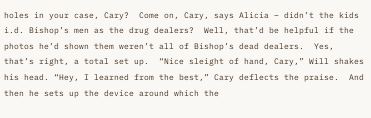holes in your case, Cary?  Come on, Cary, says Alicia – didn’t the kids i.d. Bishop’s men as the drug dealers?  Well, that’d be helpful if the photos he’d shown them weren’t all of Bishop’s dead dealers.  Yes, that’s right, a total set up.  “Nice sleight of hand, Cary,” Will shakes his head. “Hey, I learned from the best,” Cary deflects the praise.  And then he sets up the device around which the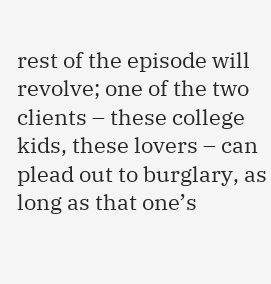rest of the episode will revolve; one of the two clients – these college kids, these lovers – can plead out to burglary, as long as that one’s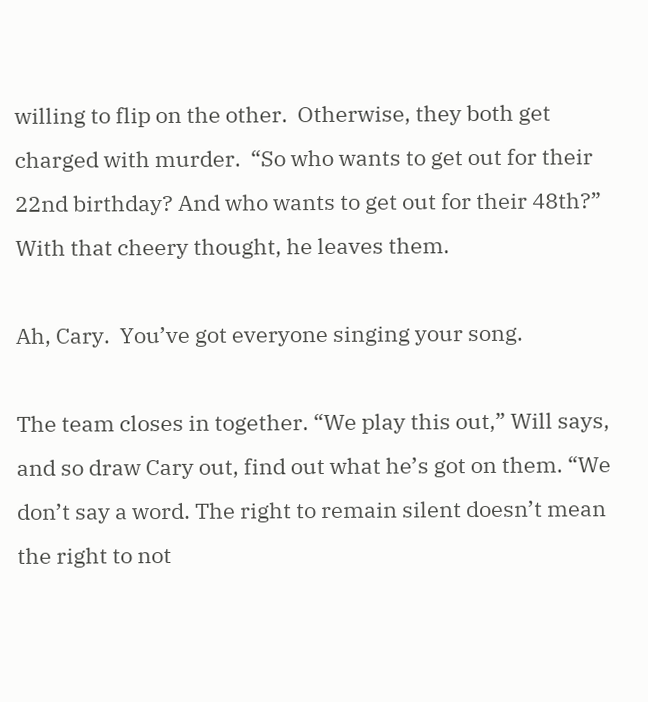willing to flip on the other.  Otherwise, they both get charged with murder.  “So who wants to get out for their 22nd birthday? And who wants to get out for their 48th?”  With that cheery thought, he leaves them.

Ah, Cary.  You’ve got everyone singing your song.

The team closes in together. “We play this out,” Will says, and so draw Cary out, find out what he’s got on them. “We don’t say a word. The right to remain silent doesn’t mean the right to not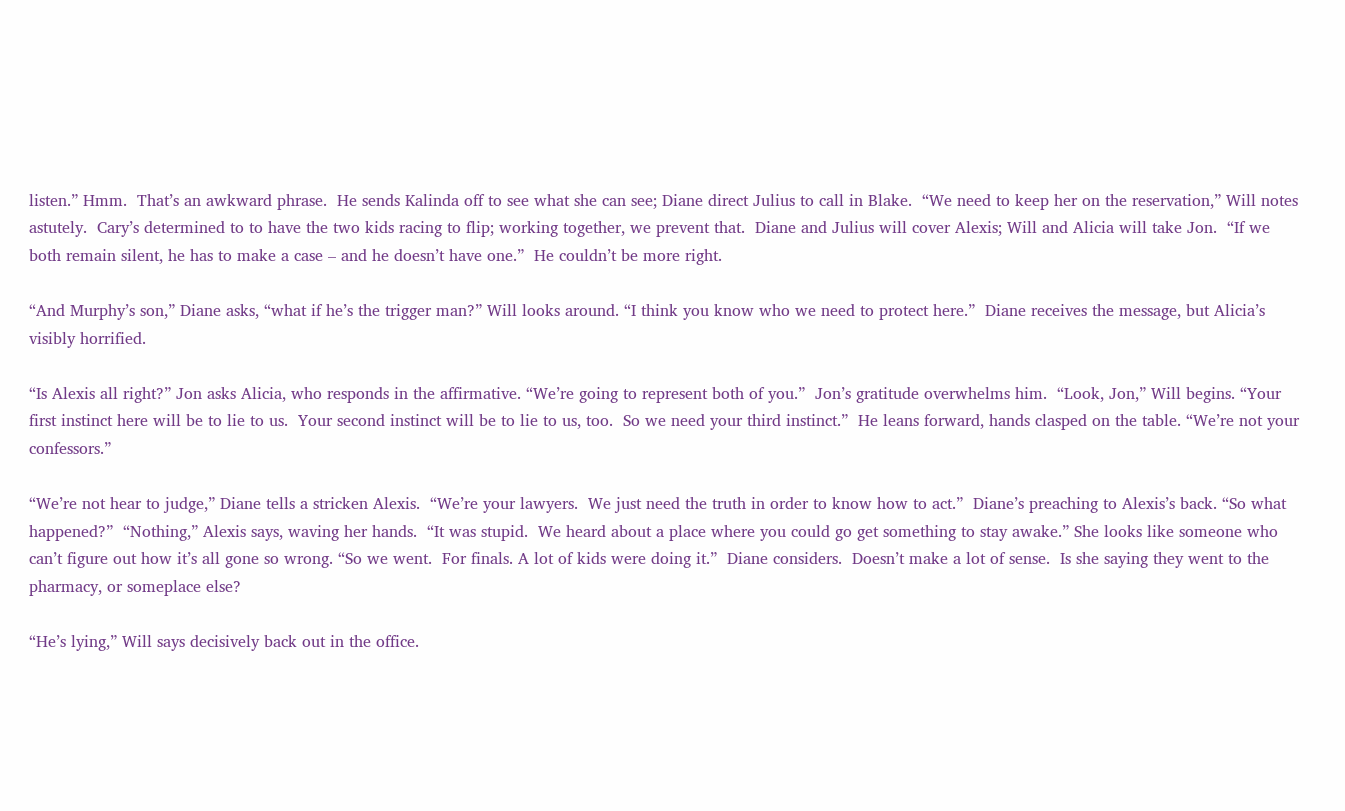listen.” Hmm.  That’s an awkward phrase.  He sends Kalinda off to see what she can see; Diane direct Julius to call in Blake.  “We need to keep her on the reservation,” Will notes astutely.  Cary’s determined to to have the two kids racing to flip; working together, we prevent that.  Diane and Julius will cover Alexis; Will and Alicia will take Jon.  “If we both remain silent, he has to make a case – and he doesn’t have one.”  He couldn’t be more right.

“And Murphy’s son,” Diane asks, “what if he’s the trigger man?” Will looks around. “I think you know who we need to protect here.”  Diane receives the message, but Alicia’s visibly horrified.

“Is Alexis all right?” Jon asks Alicia, who responds in the affirmative. “We’re going to represent both of you.”  Jon’s gratitude overwhelms him.  “Look, Jon,” Will begins. “Your first instinct here will be to lie to us.  Your second instinct will be to lie to us, too.  So we need your third instinct.”  He leans forward, hands clasped on the table. “We’re not your confessors.”

“We’re not hear to judge,” Diane tells a stricken Alexis.  “We’re your lawyers.  We just need the truth in order to know how to act.”  Diane’s preaching to Alexis’s back. “So what happened?”  “Nothing,” Alexis says, waving her hands.  “It was stupid.  We heard about a place where you could go get something to stay awake.” She looks like someone who can’t figure out how it’s all gone so wrong. “So we went.  For finals. A lot of kids were doing it.”  Diane considers.  Doesn’t make a lot of sense.  Is she saying they went to the pharmacy, or someplace else?

“He’s lying,” Will says decisively back out in the office.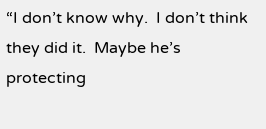“I don’t know why.  I don’t think they did it.  Maybe he’s protecting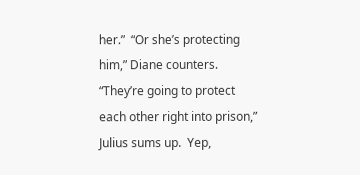her.”  “Or she’s protecting him,” Diane counters. “They’re going to protect each other right into prison,” Julius sums up.  Yep,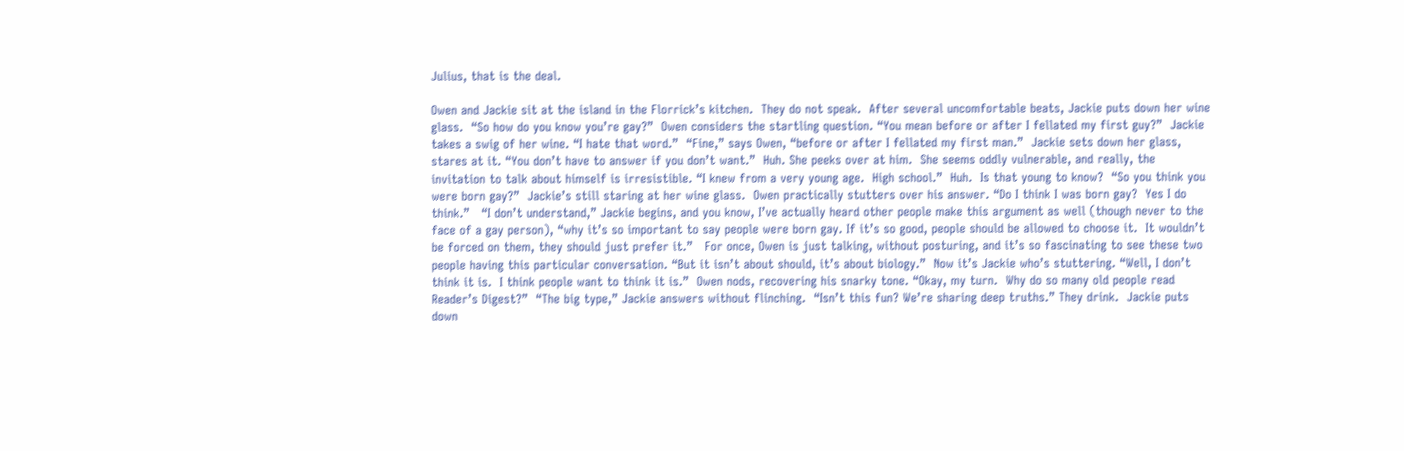Julius, that is the deal.

Owen and Jackie sit at the island in the Florrick’s kitchen.  They do not speak.  After several uncomfortable beats, Jackie puts down her wine glass.  “So how do you know you’re gay?”  Owen considers the startling question. “You mean before or after I fellated my first guy?”  Jackie takes a swig of her wine. “I hate that word.”  “Fine,” says Owen, “before or after I fellated my first man.”  Jackie sets down her glass, stares at it. “You don’t have to answer if you don’t want.”  Huh. She peeks over at him.  She seems oddly vulnerable, and really, the invitation to talk about himself is irresistible. “I knew from a very young age.  High school.”  Huh.  Is that young to know?  “So you think you were born gay?”  Jackie’s still staring at her wine glass.  Owen practically stutters over his answer. “Do I think I was born gay?  Yes I do think.”   “I don’t understand,” Jackie begins, and you know, I’ve actually heard other people make this argument as well (though never to the face of a gay person), “why it’s so important to say people were born gay. If it’s so good, people should be allowed to choose it.  It wouldn’t be forced on them, they should just prefer it.”   For once, Owen is just talking, without posturing, and it’s so fascinating to see these two people having this particular conversation. “But it isn’t about should, it’s about biology.”  Now it’s Jackie who’s stuttering. “Well, I don’t think it is.  I think people want to think it is.”  Owen nods, recovering his snarky tone. “Okay, my turn.  Why do so many old people read Reader’s Digest?”  “The big type,” Jackie answers without flinching.  “Isn’t this fun? We’re sharing deep truths.” They drink.  Jackie puts down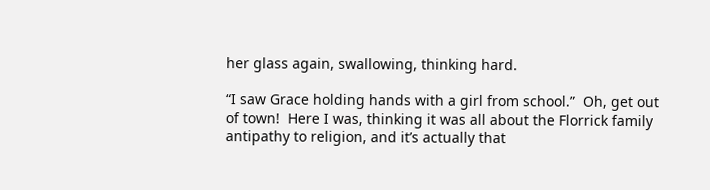her glass again, swallowing, thinking hard.

“I saw Grace holding hands with a girl from school.”  Oh, get out of town!  Here I was, thinking it was all about the Florrick family antipathy to religion, and it’s actually that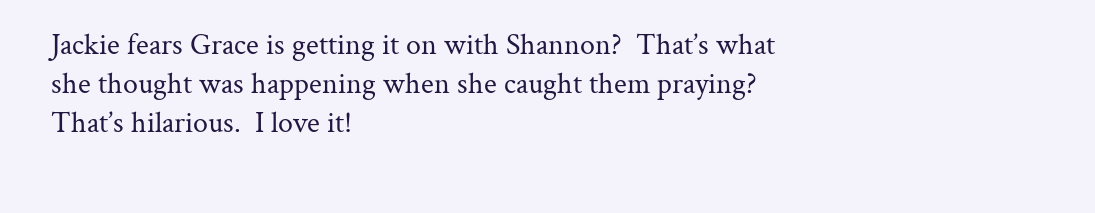Jackie fears Grace is getting it on with Shannon?  That’s what she thought was happening when she caught them praying?  That’s hilarious.  I love it!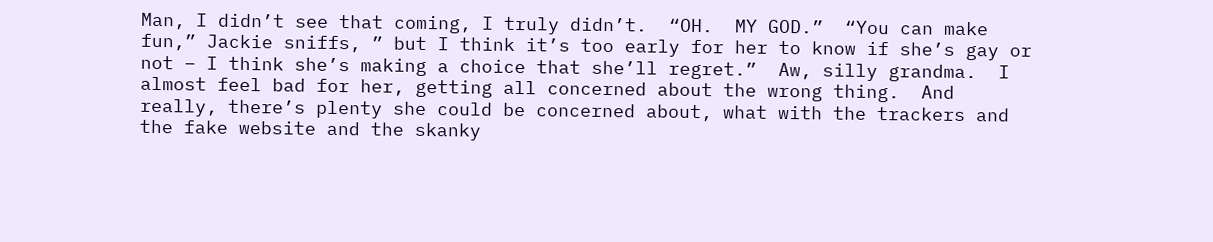Man, I didn’t see that coming, I truly didn’t.  “OH.  MY GOD.”  “You can make fun,” Jackie sniffs, ” but I think it’s too early for her to know if she’s gay or not – I think she’s making a choice that she’ll regret.”  Aw, silly grandma.  I almost feel bad for her, getting all concerned about the wrong thing.  And really, there’s plenty she could be concerned about, what with the trackers and the fake website and the skanky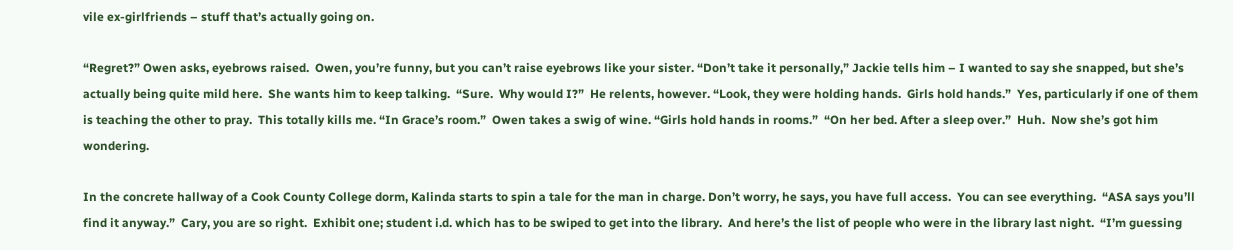vile ex-girlfriends – stuff that’s actually going on.

“Regret?” Owen asks, eyebrows raised.  Owen, you’re funny, but you can’t raise eyebrows like your sister. “Don’t take it personally,” Jackie tells him – I wanted to say she snapped, but she’s actually being quite mild here.  She wants him to keep talking.  “Sure.  Why would I?”  He relents, however. “Look, they were holding hands.  Girls hold hands.”  Yes, particularly if one of them is teaching the other to pray.  This totally kills me. “In Grace’s room.”  Owen takes a swig of wine. “Girls hold hands in rooms.”  “On her bed. After a sleep over.”  Huh.  Now she’s got him wondering.

In the concrete hallway of a Cook County College dorm, Kalinda starts to spin a tale for the man in charge. Don’t worry, he says, you have full access.  You can see everything.  “ASA says you’ll find it anyway.”  Cary, you are so right.  Exhibit one; student i.d. which has to be swiped to get into the library.  And here’s the list of people who were in the library last night.  “I’m guessing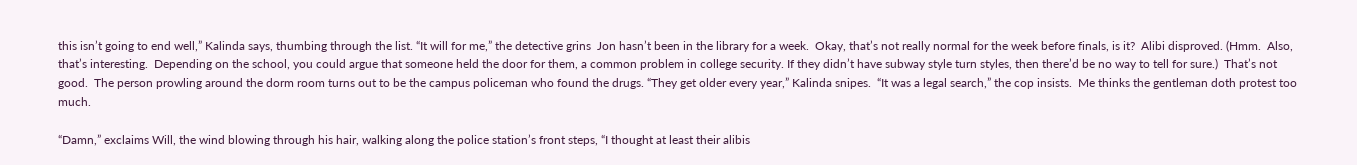this isn’t going to end well,” Kalinda says, thumbing through the list. “It will for me,” the detective grins  Jon hasn’t been in the library for a week.  Okay, that’s not really normal for the week before finals, is it?  Alibi disproved. (Hmm.  Also, that’s interesting.  Depending on the school, you could argue that someone held the door for them, a common problem in college security. If they didn’t have subway style turn styles, then there’d be no way to tell for sure.)  That’s not good.  The person prowling around the dorm room turns out to be the campus policeman who found the drugs. “They get older every year,” Kalinda snipes.  “It was a legal search,” the cop insists.  Me thinks the gentleman doth protest too much.

“Damn,” exclaims Will, the wind blowing through his hair, walking along the police station’s front steps, “I thought at least their alibis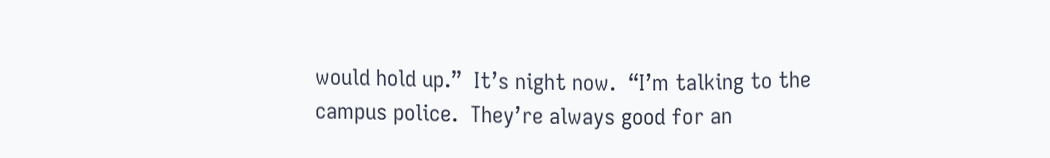would hold up.”  It’s night now.  “I’m talking to the campus police.  They’re always good for an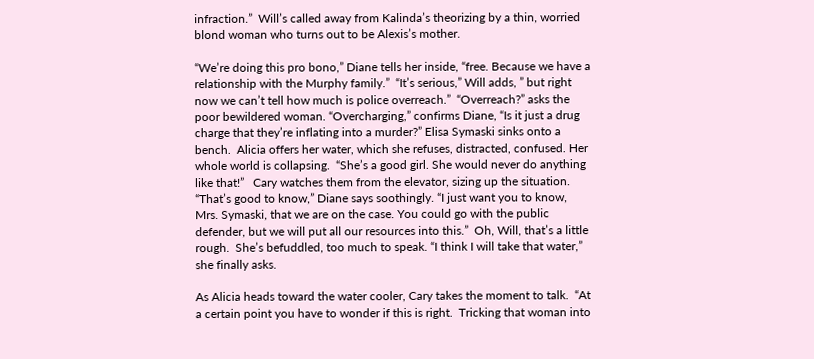infraction.”  Will’s called away from Kalinda’s theorizing by a thin, worried blond woman who turns out to be Alexis’s mother.

“We’re doing this pro bono,” Diane tells her inside, “free. Because we have a relationship with the Murphy family.”  “It’s serious,” Will adds, ” but right now we can’t tell how much is police overreach.”  “Overreach?” asks the poor bewildered woman. “Overcharging,” confirms Diane, “Is it just a drug charge that they’re inflating into a murder?” Elisa Symaski sinks onto a bench.  Alicia offers her water, which she refuses, distracted, confused. Her whole world is collapsing.  “She’s a good girl. She would never do anything like that!”   Cary watches them from the elevator, sizing up the situation.  “That’s good to know,” Diane says soothingly. “I just want you to know, Mrs. Symaski, that we are on the case. You could go with the public defender, but we will put all our resources into this.”  Oh, Will, that’s a little rough.  She’s befuddled, too much to speak. “I think I will take that water,” she finally asks.

As Alicia heads toward the water cooler, Cary takes the moment to talk.  “At a certain point you have to wonder if this is right.  Tricking that woman into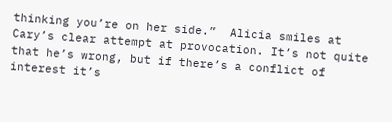thinking you’re on her side.”  Alicia smiles at Cary’s clear attempt at provocation. It’s not quite that he’s wrong, but if there’s a conflict of interest it’s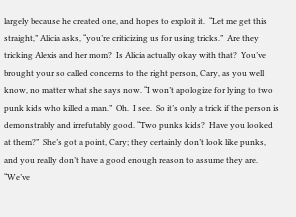largely because he created one, and hopes to exploit it.  “Let me get this straight,” Alicia asks, “you’re criticizing us for using tricks.”  Are they tricking Alexis and her mom?  Is Alicia actually okay with that?  You’ve brought your so called concerns to the right person, Cary, as you well know, no matter what she says now. “I won’t apologize for lying to two punk kids who killed a man.”  Oh.  I see.  So it’s only a trick if the person is demonstrably and irrefutably good. “Two punks kids?  Have you looked at them?”  She’s got a point, Cary; they certainly don’t look like punks, and you really don’t have a good enough reason to assume they are.  “We’ve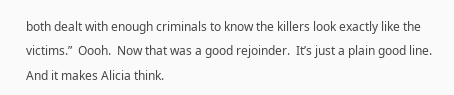both dealt with enough criminals to know the killers look exactly like the victims.”  Oooh.  Now that was a good rejoinder.  It’s just a plain good line.  And it makes Alicia think.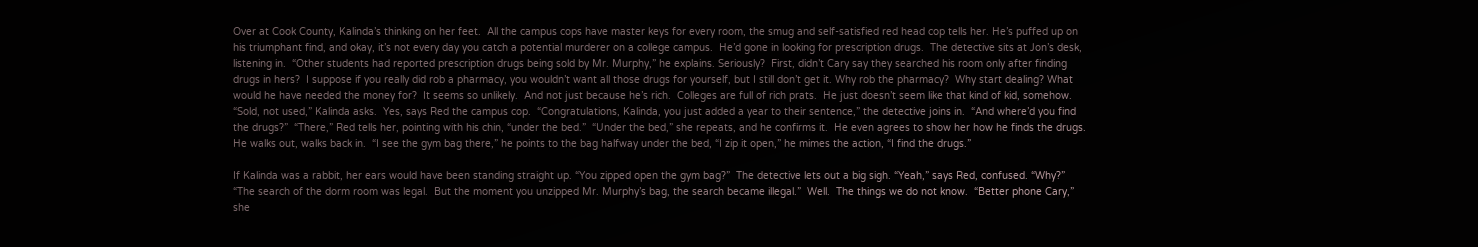Over at Cook County, Kalinda’s thinking on her feet.  All the campus cops have master keys for every room, the smug and self-satisfied red head cop tells her. He’s puffed up on his triumphant find, and okay, it’s not every day you catch a potential murderer on a college campus.  He’d gone in looking for prescription drugs.  The detective sits at Jon’s desk, listening in.  “Other students had reported prescription drugs being sold by Mr. Murphy,” he explains. Seriously?  First, didn’t Cary say they searched his room only after finding drugs in hers?  I suppose if you really did rob a pharmacy, you wouldn’t want all those drugs for yourself, but I still don’t get it. Why rob the pharmacy?  Why start dealing? What would he have needed the money for?  It seems so unlikely.  And not just because he’s rich.  Colleges are full of rich prats.  He just doesn’t seem like that kind of kid, somehow.  “Sold, not used,” Kalinda asks.  Yes, says Red the campus cop.  “Congratulations, Kalinda, you just added a year to their sentence,” the detective joins in.  “And where’d you find the drugs?”  “There,” Red tells her, pointing with his chin, “under the bed.”  “Under the bed,” she repeats, and he confirms it.  He even agrees to show her how he finds the drugs.  He walks out, walks back in.  “I see the gym bag there,” he points to the bag halfway under the bed, “I zip it open,” he mimes the action, “I find the drugs.”

If Kalinda was a rabbit, her ears would have been standing straight up. “You zipped open the gym bag?”  The detective lets out a big sigh. “Yeah,” says Red, confused. “Why?”  “The search of the dorm room was legal.  But the moment you unzipped Mr. Murphy’s bag, the search became illegal.”  Well.  The things we do not know.  “Better phone Cary,” she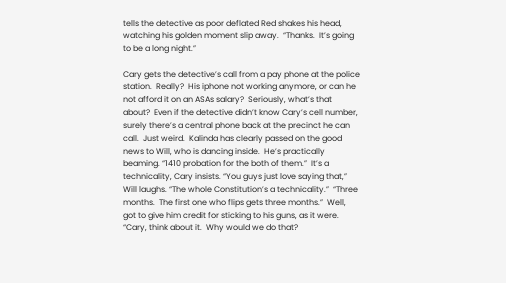tells the detective as poor deflated Red shakes his head, watching his golden moment slip away.  “Thanks.  It’s going to be a long night.”

Cary gets the detective’s call from a pay phone at the police station.  Really?  His iphone not working anymore, or can he not afford it on an ASAs salary?  Seriously, what’s that about?  Even if the detective didn’t know Cary’s cell number, surely there’s a central phone back at the precinct he can call.  Just weird.  Kalinda has clearly passed on the good news to Will, who is dancing inside.  He’s practically beaming. “1410 probation for the both of them.”  It’s a technicality, Cary insists. “You guys just love saying that,” Will laughs. “The whole Constitution’s a technicality.”  “Three months.  The first one who flips gets three months.”  Well, got to give him credit for sticking to his guns, as it were. “Cary, think about it.  Why would we do that?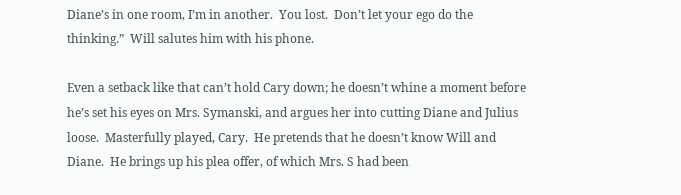Diane’s in one room, I’m in another.  You lost.  Don’t let your ego do the thinking.”  Will salutes him with his phone.

Even a setback like that can’t hold Cary down; he doesn’t whine a moment before he’s set his eyes on Mrs. Symanski, and argues her into cutting Diane and Julius loose.  Masterfully played, Cary.  He pretends that he doesn’t know Will and Diane.  He brings up his plea offer, of which Mrs. S had been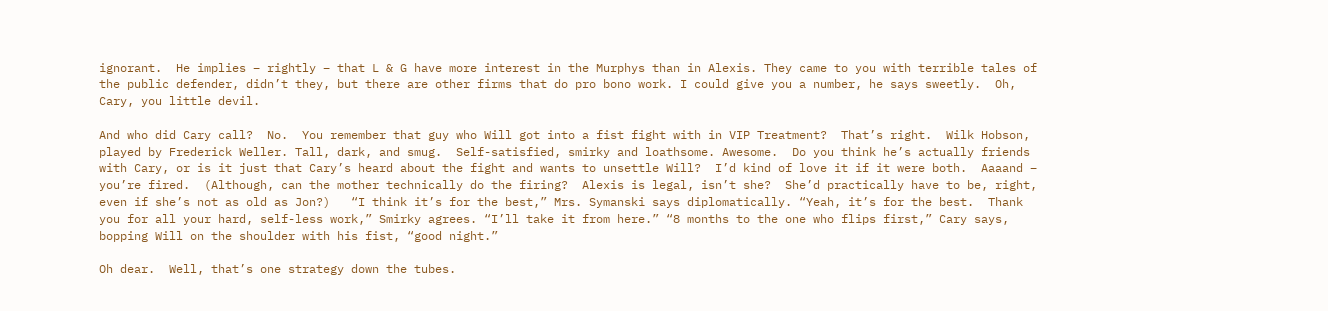ignorant.  He implies – rightly – that L & G have more interest in the Murphys than in Alexis. They came to you with terrible tales of the public defender, didn’t they, but there are other firms that do pro bono work. I could give you a number, he says sweetly.  Oh, Cary, you little devil.

And who did Cary call?  No.  You remember that guy who Will got into a fist fight with in VIP Treatment?  That’s right.  Wilk Hobson, played by Frederick Weller. Tall, dark, and smug.  Self-satisfied, smirky and loathsome. Awesome.  Do you think he’s actually friends with Cary, or is it just that Cary’s heard about the fight and wants to unsettle Will?  I’d kind of love it if it were both.  Aaaand – you’re fired.  (Although, can the mother technically do the firing?  Alexis is legal, isn’t she?  She’d practically have to be, right, even if she’s not as old as Jon?)   “I think it’s for the best,” Mrs. Symanski says diplomatically. “Yeah, it’s for the best.  Thank you for all your hard, self-less work,” Smirky agrees. “I’ll take it from here.” “8 months to the one who flips first,” Cary says, bopping Will on the shoulder with his fist, “good night.”

Oh dear.  Well, that’s one strategy down the tubes.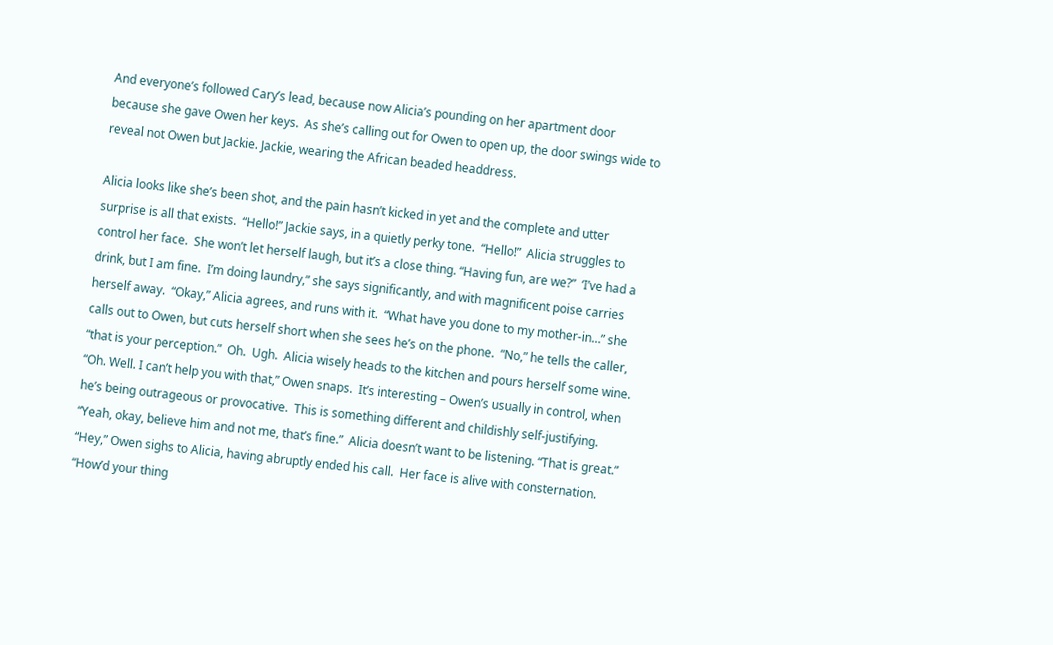And everyone’s followed Cary’s lead, because now Alicia’s pounding on her apartment door because she gave Owen her keys.  As she’s calling out for Owen to open up, the door swings wide to reveal not Owen but Jackie. Jackie, wearing the African beaded headdress.

Alicia looks like she’s been shot, and the pain hasn’t kicked in yet and the complete and utter surprise is all that exists.  “Hello!” Jackie says, in a quietly perky tone.  “Hello!”  Alicia struggles to control her face.  She won’t let herself laugh, but it’s a close thing. “Having fun, are we?”  ‘I’ve had a drink, but I am fine.  I’m doing laundry,” she says significantly, and with magnificent poise carries herself away.  “Okay,” Alicia agrees, and runs with it.  “What have you done to my mother-in…” she calls out to Owen, but cuts herself short when she sees he’s on the phone.  “No,” he tells the caller, “that is your perception.”  Oh.  Ugh.  Alicia wisely heads to the kitchen and pours herself some wine. “Oh. Well. I can’t help you with that,” Owen snaps.  It’s interesting – Owen’s usually in control, when he’s being outrageous or provocative.  This is something different and childishly self-justifying. “Yeah, okay, believe him and not me, that’s fine.”  Alicia doesn’t want to be listening. “That is great.”  “Hey,” Owen sighs to Alicia, having abruptly ended his call.  Her face is alive with consternation. “How’d your thing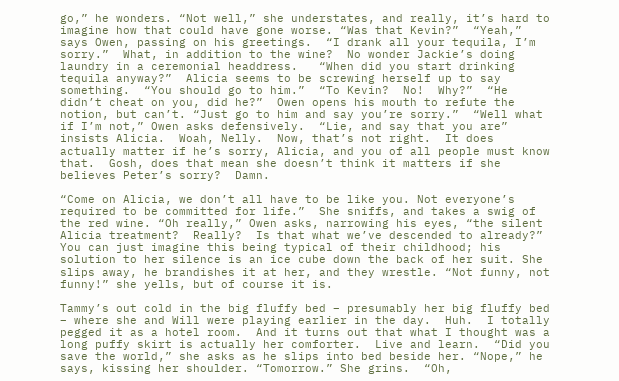go,” he wonders. “Not well,” she understates, and really, it’s hard to imagine how that could have gone worse. “Was that Kevin?”  “Yeah,” says Owen, passing on his greetings.  “I drank all your tequila, I’m sorry.”  What, in addition to the wine?  No wonder Jackie’s doing laundry in a ceremonial headdress.   “When did you start drinking tequila anyway?”  Alicia seems to be screwing herself up to say something.  “You should go to him.”  “To Kevin?  No!  Why?”  “He didn’t cheat on you, did he?”  Owen opens his mouth to refute the notion, but can’t. “Just go to him and say you’re sorry.”  “Well what if I’m not,” Owen asks defensively.  “Lie, and say that you are” insists Alicia.  Woah, Nelly.  Now, that’s not right.  It does actually matter if he’s sorry, Alicia, and you of all people must know that.  Gosh, does that mean she doesn’t think it matters if she believes Peter’s sorry?  Damn.

“Come on Alicia, we don’t all have to be like you. Not everyone’s required to be committed for life.”  She sniffs, and takes a swig of the red wine. “Oh really,” Owen asks, narrowing his eyes, “the silent Alicia treatment?  Really?  Is that what we’ve descended to already?”   You can just imagine this being typical of their childhood; his solution to her silence is an ice cube down the back of her suit. She slips away, he brandishes it at her, and they wrestle. “Not funny, not funny!” she yells, but of course it is.

Tammy’s out cold in the big fluffy bed – presumably her big fluffy bed – where she and Will were playing earlier in the day.  Huh.  I totally pegged it as a hotel room.  And it turns out that what I thought was a long puffy skirt is actually her comforter.  Live and learn.  “Did you save the world,” she asks as he slips into bed beside her. “Nope,” he says, kissing her shoulder. “Tomorrow.” She grins.  “Oh,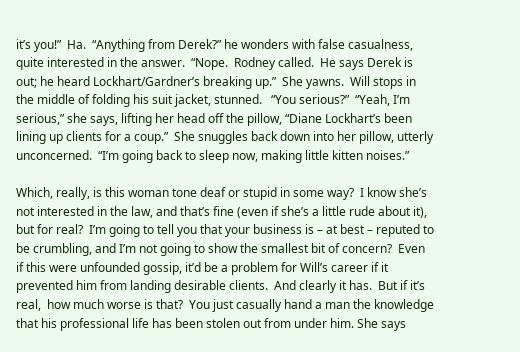it’s you!”  Ha.  “Anything from Derek?” he wonders with false casualness, quite interested in the answer.  “Nope.  Rodney called.  He says Derek is out; he heard Lockhart/Gardner’s breaking up.”  She yawns.  Will stops in the middle of folding his suit jacket, stunned.   “You serious?”  “Yeah, I’m serious,” she says, lifting her head off the pillow, “Diane Lockhart’s been lining up clients for a coup.”  She snuggles back down into her pillow, utterly unconcerned.  “I’m going back to sleep now, making little kitten noises.”

Which, really, is this woman tone deaf or stupid in some way?  I know she’s not interested in the law, and that’s fine (even if she’s a little rude about it), but for real?  I’m going to tell you that your business is – at best – reputed to be crumbling, and I’m not going to show the smallest bit of concern?  Even if this were unfounded gossip, it’d be a problem for Will’s career if it prevented him from landing desirable clients.  And clearly it has.  But if it’s real,  how much worse is that?  You just casually hand a man the knowledge that his professional life has been stolen out from under him. She says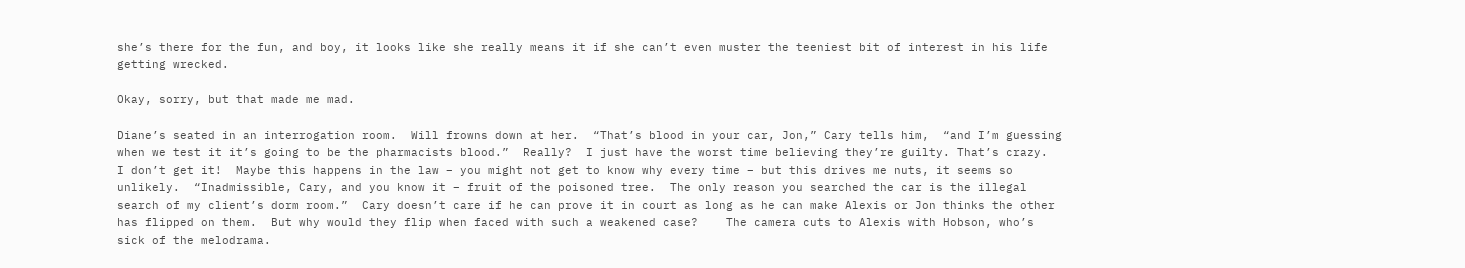she’s there for the fun, and boy, it looks like she really means it if she can’t even muster the teeniest bit of interest in his life getting wrecked.

Okay, sorry, but that made me mad.

Diane’s seated in an interrogation room.  Will frowns down at her.  “That’s blood in your car, Jon,” Cary tells him,  “and I’m guessing when we test it it’s going to be the pharmacists blood.”  Really?  I just have the worst time believing they’re guilty. That’s crazy.  I don’t get it!  Maybe this happens in the law – you might not get to know why every time – but this drives me nuts, it seems so unlikely.  “Inadmissible, Cary, and you know it – fruit of the poisoned tree.  The only reason you searched the car is the illegal search of my client’s dorm room.”  Cary doesn’t care if he can prove it in court as long as he can make Alexis or Jon thinks the other has flipped on them.  But why would they flip when faced with such a weakened case?    The camera cuts to Alexis with Hobson, who’s sick of the melodrama.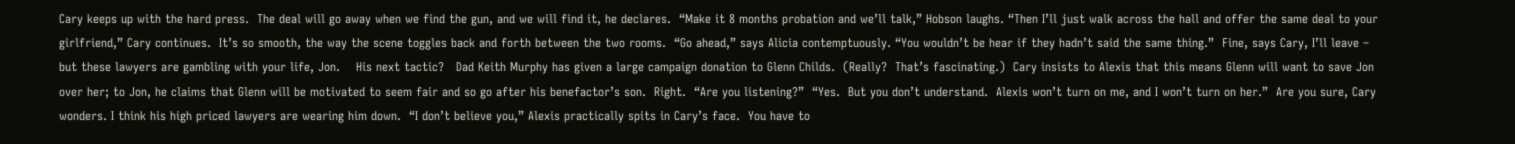Cary keeps up with the hard press.  The deal will go away when we find the gun, and we will find it, he declares.  “Make it 8 months probation and we’ll talk,” Hobson laughs. “Then I’ll just walk across the hall and offer the same deal to your girlfriend,” Cary continues.  It’s so smooth, the way the scene toggles back and forth between the two rooms.  “Go ahead,” says Alicia contemptuously. “You wouldn’t be hear if they hadn’t said the same thing.”  Fine, says Cary, I’ll leave – but these lawyers are gambling with your life, Jon.    His next tactic?   Dad Keith Murphy has given a large campaign donation to Glenn Childs.  (Really?  That’s fascinating.)  Cary insists to Alexis that this means Glenn will want to save Jon over her; to Jon, he claims that Glenn will be motivated to seem fair and so go after his benefactor’s son.  Right.  “Are you listening?”  “Yes.  But you don’t understand.  Alexis won’t turn on me, and I won’t turn on her.”  Are you sure, Cary wonders. I think his high priced lawyers are wearing him down.  “I don’t believe you,” Alexis practically spits in Cary’s face.  You have to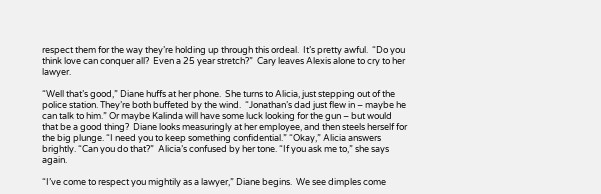respect them for the way they’re holding up through this ordeal.  It’s pretty awful.  “Do you think love can conquer all?  Even a 25 year stretch?”  Cary leaves Alexis alone to cry to her lawyer.

“Well that’s good,” Diane huffs at her phone.  She turns to Alicia, just stepping out of the police station. They’re both buffeted by the wind.  “Jonathan’s dad just flew in – maybe he can talk to him.” Or maybe Kalinda will have some luck looking for the gun – but would that be a good thing?  Diane looks measuringly at her employee, and then steels herself for the big plunge. “I need you to keep something confidential.” “Okay,” Alicia answers brightly. “Can you do that?”  Alicia’s confused by her tone. “If you ask me to,” she says again.

“I’ve come to respect you mightily as a lawyer,” Diane begins.  We see dimples come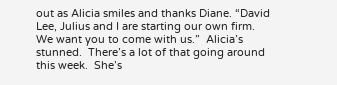out as Alicia smiles and thanks Diane. “David Lee, Julius and I are starting our own firm.  We want you to come with us.”  Alicia’s stunned.  There’s a lot of that going around this week.  She’s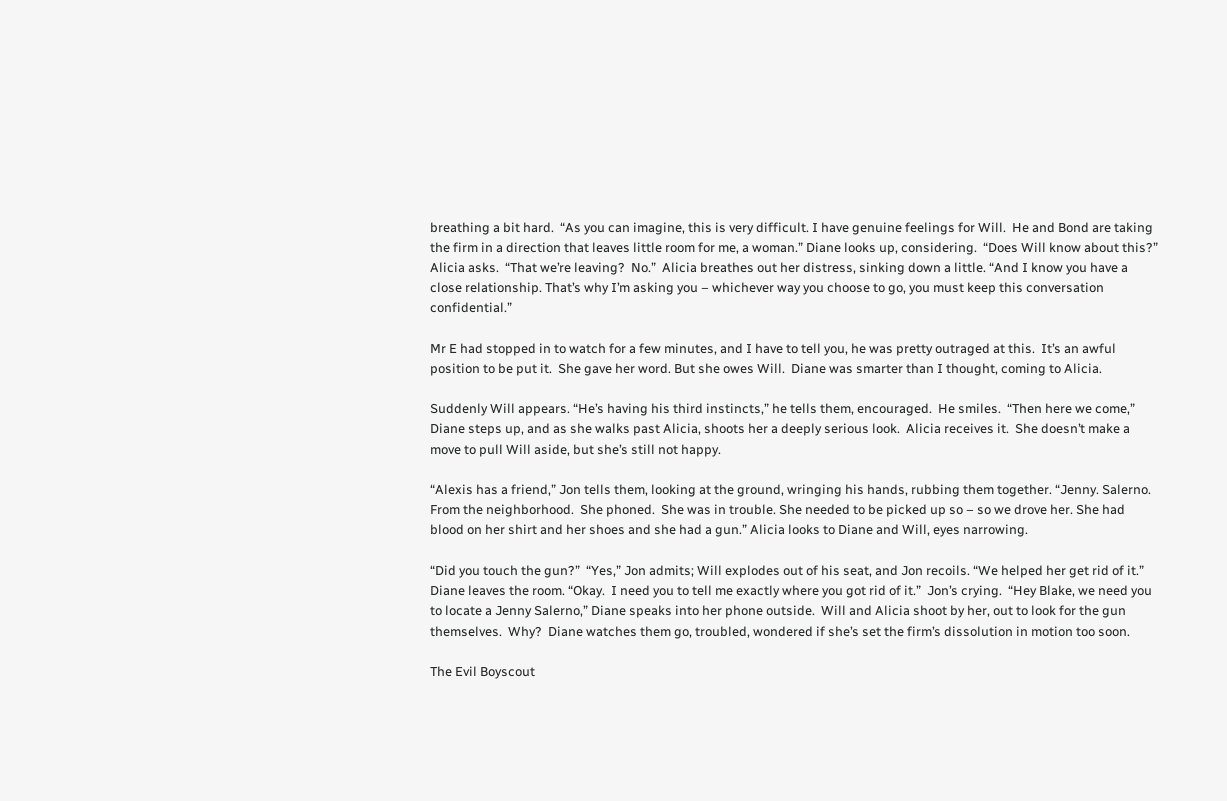breathing a bit hard.  “As you can imagine, this is very difficult. I have genuine feelings for Will.  He and Bond are taking the firm in a direction that leaves little room for me, a woman.” Diane looks up, considering.  “Does Will know about this?” Alicia asks.  “That we’re leaving?  No.”  Alicia breathes out her distress, sinking down a little. “And I know you have a close relationship. That’s why I’m asking you – whichever way you choose to go, you must keep this conversation confidential.”

Mr E had stopped in to watch for a few minutes, and I have to tell you, he was pretty outraged at this.  It’s an awful position to be put it.  She gave her word. But she owes Will.  Diane was smarter than I thought, coming to Alicia.

Suddenly Will appears. “He’s having his third instincts,” he tells them, encouraged.  He smiles.  “Then here we come,” Diane steps up, and as she walks past Alicia, shoots her a deeply serious look.  Alicia receives it.  She doesn’t make a move to pull Will aside, but she’s still not happy.

“Alexis has a friend,” Jon tells them, looking at the ground, wringing his hands, rubbing them together. “Jenny. Salerno.  From the neighborhood.  She phoned.  She was in trouble. She needed to be picked up so – so we drove her. She had blood on her shirt and her shoes and she had a gun.” Alicia looks to Diane and Will, eyes narrowing.

“Did you touch the gun?”  “Yes,” Jon admits; Will explodes out of his seat, and Jon recoils. “We helped her get rid of it.” Diane leaves the room. “Okay.  I need you to tell me exactly where you got rid of it.”  Jon’s crying.  “Hey Blake, we need you to locate a Jenny Salerno,” Diane speaks into her phone outside.  Will and Alicia shoot by her, out to look for the gun themselves.  Why?  Diane watches them go, troubled, wondered if she’s set the firm’s dissolution in motion too soon.

The Evil Boyscout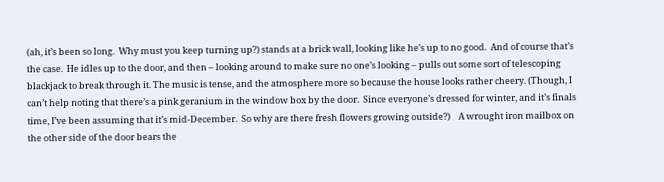(ah, it’s been so long.  Why must you keep turning up?) stands at a brick wall, looking like he’s up to no good.  And of course that’s the case.  He idles up to the door, and then – looking around to make sure no one’s looking – pulls out some sort of telescoping blackjack to break through it. The music is tense, and the atmosphere more so because the house looks rather cheery. (Though, I can’t help noting that there’s a pink geranium in the window box by the door.  Since everyone’s dressed for winter, and it’s finals time, I’ve been assuming that it’s mid-December.  So why are there fresh flowers growing outside?)    A wrought iron mailbox on the other side of the door bears the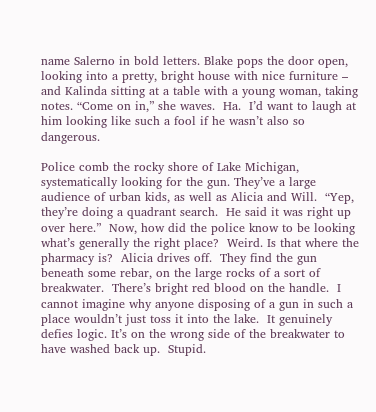name Salerno in bold letters. Blake pops the door open, looking into a pretty, bright house with nice furniture – and Kalinda sitting at a table with a young woman, taking notes. “Come on in,” she waves.  Ha.  I’d want to laugh at him looking like such a fool if he wasn’t also so dangerous.

Police comb the rocky shore of Lake Michigan, systematically looking for the gun. They’ve a large audience of urban kids, as well as Alicia and Will.  “Yep, they’re doing a quadrant search.  He said it was right up over here.”  Now, how did the police know to be looking what’s generally the right place?  Weird. Is that where the pharmacy is?  Alicia drives off.  They find the gun beneath some rebar, on the large rocks of a sort of breakwater.  There’s bright red blood on the handle.  I cannot imagine why anyone disposing of a gun in such a place wouldn’t just toss it into the lake.  It genuinely defies logic. It’s on the wrong side of the breakwater to have washed back up.  Stupid.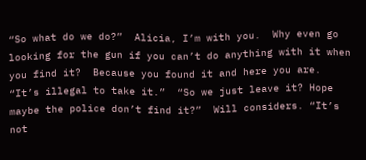“So what do we do?”  Alicia, I’m with you.  Why even go looking for the gun if you can’t do anything with it when you find it?  Because you found it and here you are.  “It’s illegal to take it.”  “So we just leave it? Hope maybe the police don’t find it?”  Will considers. “It’s not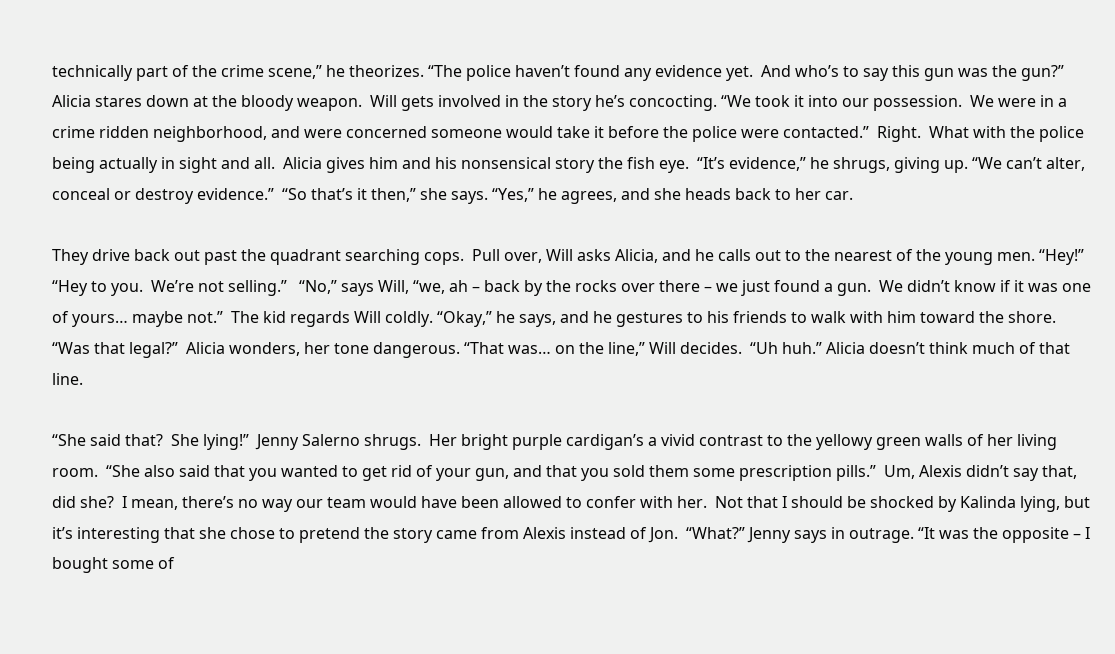technically part of the crime scene,” he theorizes. “The police haven’t found any evidence yet.  And who’s to say this gun was the gun?” Alicia stares down at the bloody weapon.  Will gets involved in the story he’s concocting. “We took it into our possession.  We were in a crime ridden neighborhood, and were concerned someone would take it before the police were contacted.”  Right.  What with the police being actually in sight and all.  Alicia gives him and his nonsensical story the fish eye.  “It’s evidence,” he shrugs, giving up. “We can’t alter, conceal or destroy evidence.”  “So that’s it then,” she says. “Yes,” he agrees, and she heads back to her car.

They drive back out past the quadrant searching cops.  Pull over, Will asks Alicia, and he calls out to the nearest of the young men. “Hey!”  “Hey to you.  We’re not selling.”   “No,” says Will, “we, ah – back by the rocks over there – we just found a gun.  We didn’t know if it was one of yours… maybe not.”  The kid regards Will coldly. “Okay,” he says, and he gestures to his friends to walk with him toward the shore. “Was that legal?”  Alicia wonders, her tone dangerous. “That was… on the line,” Will decides.  “Uh huh.” Alicia doesn’t think much of that line.

“She said that?  She lying!”  Jenny Salerno shrugs.  Her bright purple cardigan’s a vivid contrast to the yellowy green walls of her living room.  “She also said that you wanted to get rid of your gun, and that you sold them some prescription pills.”  Um, Alexis didn’t say that, did she?  I mean, there’s no way our team would have been allowed to confer with her.  Not that I should be shocked by Kalinda lying, but it’s interesting that she chose to pretend the story came from Alexis instead of Jon.  “What?” Jenny says in outrage. “It was the opposite – I bought some of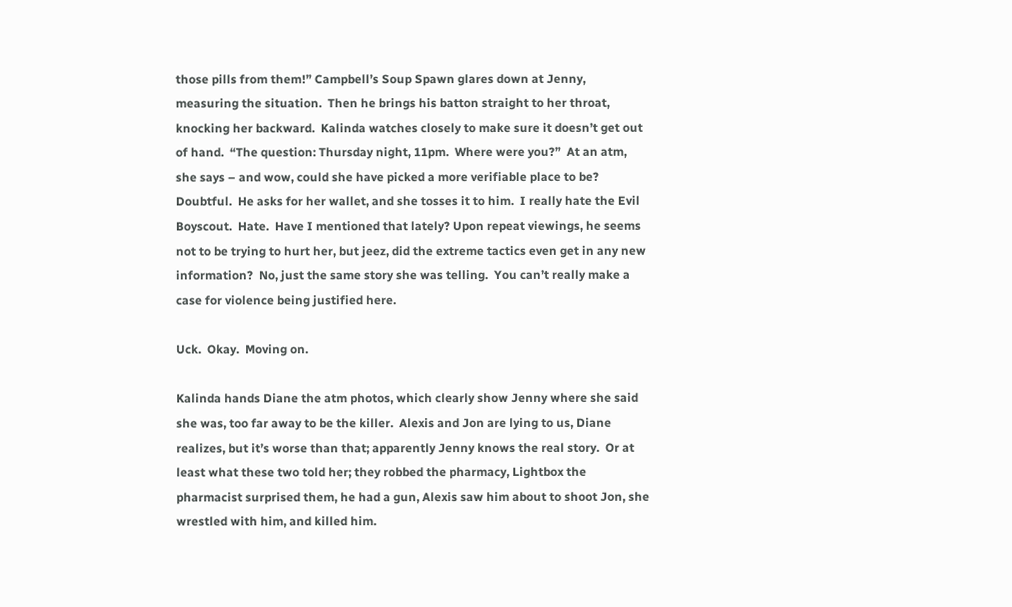those pills from them!” Campbell’s Soup Spawn glares down at Jenny, measuring the situation.  Then he brings his batton straight to her throat, knocking her backward.  Kalinda watches closely to make sure it doesn’t get out of hand.  “The question: Thursday night, 11pm.  Where were you?”  At an atm, she says – and wow, could she have picked a more verifiable place to be?  Doubtful.  He asks for her wallet, and she tosses it to him.  I really hate the Evil Boyscout.  Hate.  Have I mentioned that lately? Upon repeat viewings, he seems not to be trying to hurt her, but jeez, did the extreme tactics even get in any new information?  No, just the same story she was telling.  You can’t really make a case for violence being justified here.

Uck.  Okay.  Moving on.

Kalinda hands Diane the atm photos, which clearly show Jenny where she said she was, too far away to be the killer.  Alexis and Jon are lying to us, Diane realizes, but it’s worse than that; apparently Jenny knows the real story.  Or at least what these two told her; they robbed the pharmacy, Lightbox the pharmacist surprised them, he had a gun, Alexis saw him about to shoot Jon, she wrestled with him, and killed him.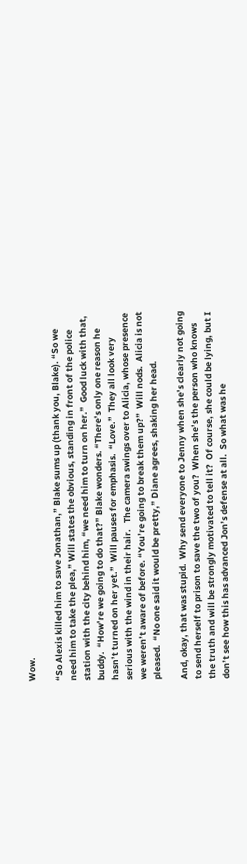Wow.

“So Alexis killed him to save Jonathan,” Blake sums up (thank you, Blake). “So we need him to take the plea,” Will states the obvious, standing in front of the police station with the city behind him, “we need him to turn on her.”  Good luck with that, buddy.  “How’re we going to do that?” Blake wonders. “There’s only one reason he hasn’t turned on her yet.”  Will pauses for emphasis.  “Love.”  They all look very serious with the wind in their hair.   The camera swings over to Alicia, whose presence we weren’t aware of before. “You’re going to break them up?”  Will nods.  Alicia is not pleased.  “No one said it would be pretty,” Diane agrees, shaking her head.

And, okay, that was stupid.  Why send everyone to Jenny when she’s clearly not going to send herself to prison to save the two of you?  When she’s the person who knows the truth and will be strongly motivated to tell it?  Of course, she could be lying, but I don’t see how this has advanced Jon’s defense at all.  So what was he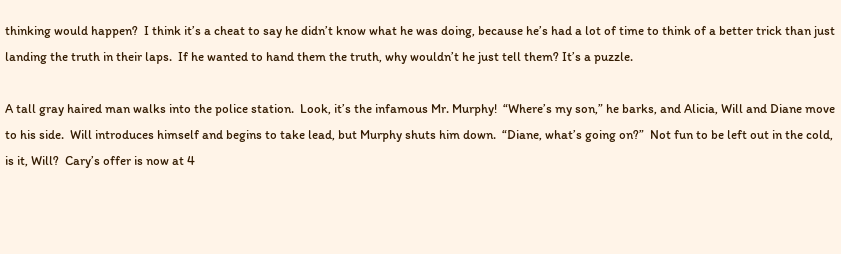thinking would happen?  I think it’s a cheat to say he didn’t know what he was doing, because he’s had a lot of time to think of a better trick than just landing the truth in their laps.  If he wanted to hand them the truth, why wouldn’t he just tell them? It’s a puzzle.

A tall gray haired man walks into the police station.  Look, it’s the infamous Mr. Murphy!  “Where’s my son,” he barks, and Alicia, Will and Diane move to his side.  Will introduces himself and begins to take lead, but Murphy shuts him down.  “Diane, what’s going on?”  Not fun to be left out in the cold, is it, Will?  Cary’s offer is now at 4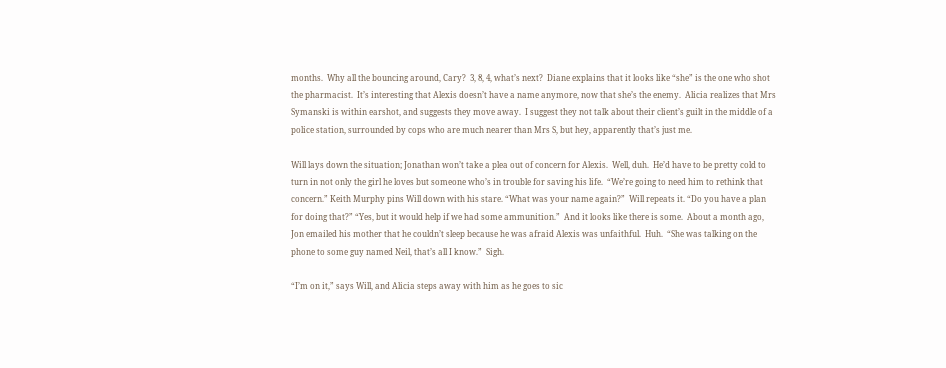months.  Why all the bouncing around, Cary?  3, 8, 4, what’s next?  Diane explains that it looks like “she” is the one who shot the pharmacist.  It’s interesting that Alexis doesn’t have a name anymore, now that she’s the enemy.  Alicia realizes that Mrs Symanski is within earshot, and suggests they move away.  I suggest they not talk about their client’s guilt in the middle of a police station, surrounded by cops who are much nearer than Mrs S, but hey, apparently that’s just me.

Will lays down the situation; Jonathan won’t take a plea out of concern for Alexis.  Well, duh.  He’d have to be pretty cold to turn in not only the girl he loves but someone who’s in trouble for saving his life.  “We’re going to need him to rethink that concern.” Keith Murphy pins Will down with his stare. “What was your name again?”  Will repeats it. “Do you have a plan for doing that?” “Yes, but it would help if we had some ammunition.”  And it looks like there is some.  About a month ago, Jon emailed his mother that he couldn’t sleep because he was afraid Alexis was unfaithful.  Huh.  “She was talking on the phone to some guy named Neil, that’s all I know.”  Sigh.

“I’m on it,” says Will, and Alicia steps away with him as he goes to sic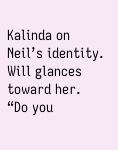Kalinda on Neil’s identity.  Will glances toward her. “Do you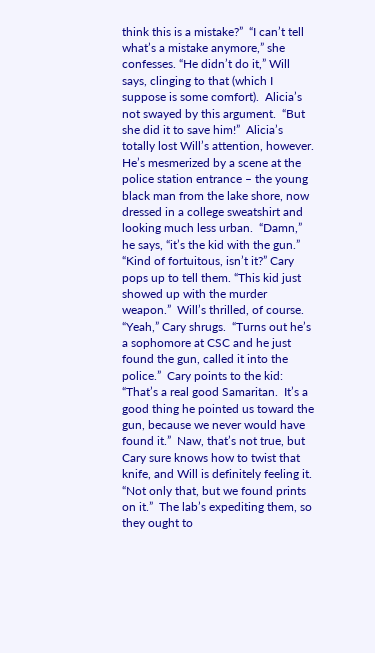think this is a mistake?”  “I can’t tell what’s a mistake anymore,” she confesses. “He didn’t do it,” Will says, clinging to that (which I suppose is some comfort).  Alicia’s not swayed by this argument.  “But she did it to save him!”  Alicia’s totally lost Will’s attention, however.  He’s mesmerized by a scene at the police station entrance – the young black man from the lake shore, now dressed in a college sweatshirt and looking much less urban.  “Damn,” he says, “it’s the kid with the gun.”  “Kind of fortuitous, isn’t it?” Cary pops up to tell them. “This kid just showed up with the murder weapon.”  Will’s thrilled, of course. “Yeah,” Cary shrugs.  “Turns out he’s a sophomore at CSC and he just found the gun, called it into the police.”  Cary points to the kid: “That’s a real good Samaritan.  It’s a good thing he pointed us toward the gun, because we never would have found it.”  Naw, that’s not true, but Cary sure knows how to twist that knife, and Will is definitely feeling it. “Not only that, but we found prints on it.”  The lab’s expediting them, so they ought to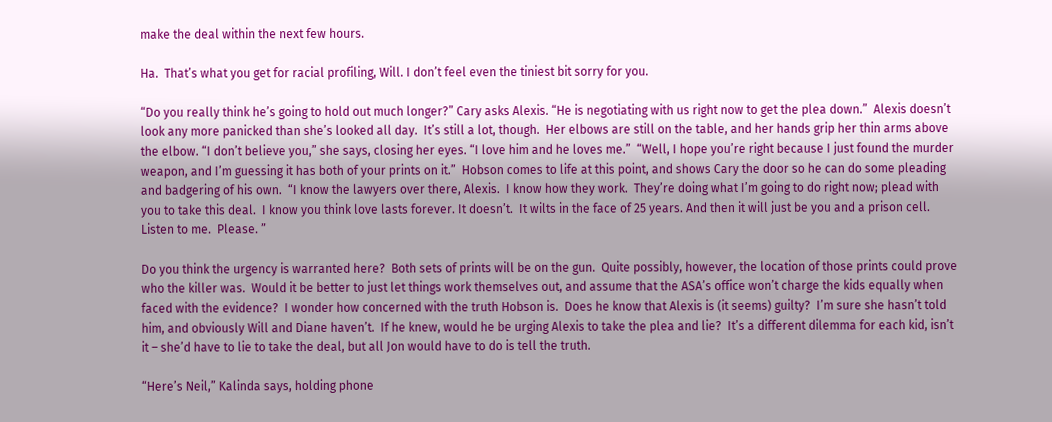make the deal within the next few hours.

Ha.  That’s what you get for racial profiling, Will. I don’t feel even the tiniest bit sorry for you.

“Do you really think he’s going to hold out much longer?” Cary asks Alexis. “He is negotiating with us right now to get the plea down.”  Alexis doesn’t look any more panicked than she’s looked all day.  It’s still a lot, though.  Her elbows are still on the table, and her hands grip her thin arms above the elbow. “I don’t believe you,” she says, closing her eyes. “I love him and he loves me.”  “Well, I hope you’re right because I just found the murder weapon, and I’m guessing it has both of your prints on it.”  Hobson comes to life at this point, and shows Cary the door so he can do some pleading and badgering of his own.  “I know the lawyers over there, Alexis.  I know how they work.  They’re doing what I’m going to do right now; plead with you to take this deal.  I know you think love lasts forever. It doesn’t.  It wilts in the face of 25 years. And then it will just be you and a prison cell.  Listen to me.  Please. ”

Do you think the urgency is warranted here?  Both sets of prints will be on the gun.  Quite possibly, however, the location of those prints could prove who the killer was.  Would it be better to just let things work themselves out, and assume that the ASA’s office won’t charge the kids equally when faced with the evidence?  I wonder how concerned with the truth Hobson is.  Does he know that Alexis is (it seems) guilty?  I’m sure she hasn’t told him, and obviously Will and Diane haven’t.  If he knew, would he be urging Alexis to take the plea and lie?  It’s a different dilemma for each kid, isn’t it – she’d have to lie to take the deal, but all Jon would have to do is tell the truth.

“Here’s Neil,” Kalinda says, holding phone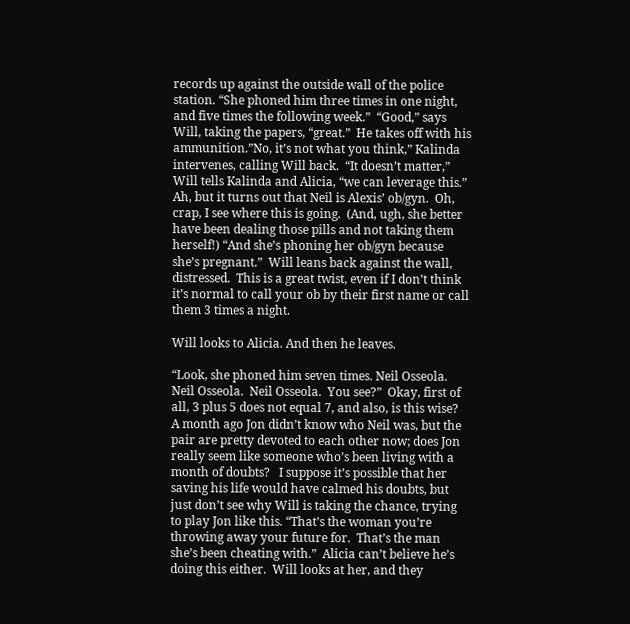records up against the outside wall of the police station. “She phoned him three times in one night, and five times the following week.”  “Good,” says Will, taking the papers, “great.”  He takes off with his ammunition.”No, it’s not what you think,” Kalinda intervenes, calling Will back.  “It doesn’t matter,” Will tells Kalinda and Alicia, “we can leverage this.”  Ah, but it turns out that Neil is Alexis’ ob/gyn.  Oh, crap, I see where this is going.  (And, ugh, she better have been dealing those pills and not taking them herself!) “And she’s phoning her ob/gyn because she’s pregnant.”  Will leans back against the wall, distressed.  This is a great twist, even if I don’t think it’s normal to call your ob by their first name or call them 3 times a night.

Will looks to Alicia. And then he leaves.

“Look, she phoned him seven times. Neil Osseola.  Neil Osseola.  Neil Osseola.  You see?”  Okay, first of all, 3 plus 5 does not equal 7, and also, is this wise?  A month ago Jon didn’t know who Neil was, but the pair are pretty devoted to each other now; does Jon really seem like someone who’s been living with a month of doubts?   I suppose it’s possible that her saving his life would have calmed his doubts, but just don’t see why Will is taking the chance, trying to play Jon like this. “That’s the woman you’re throwing away your future for.  That’s the man she’s been cheating with.”  Alicia can’t believe he’s doing this either.  Will looks at her, and they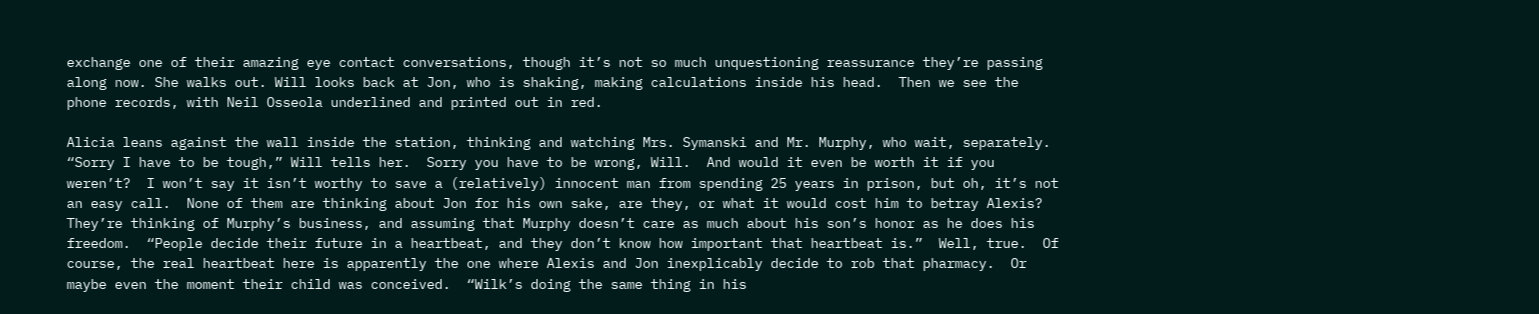exchange one of their amazing eye contact conversations, though it’s not so much unquestioning reassurance they’re passing along now. She walks out. Will looks back at Jon, who is shaking, making calculations inside his head.  Then we see the phone records, with Neil Osseola underlined and printed out in red.

Alicia leans against the wall inside the station, thinking and watching Mrs. Symanski and Mr. Murphy, who wait, separately.  “Sorry I have to be tough,” Will tells her.  Sorry you have to be wrong, Will.  And would it even be worth it if you weren’t?  I won’t say it isn’t worthy to save a (relatively) innocent man from spending 25 years in prison, but oh, it’s not an easy call.  None of them are thinking about Jon for his own sake, are they, or what it would cost him to betray Alexis?  They’re thinking of Murphy’s business, and assuming that Murphy doesn’t care as much about his son’s honor as he does his freedom.  “People decide their future in a heartbeat, and they don’t know how important that heartbeat is.”  Well, true.  Of course, the real heartbeat here is apparently the one where Alexis and Jon inexplicably decide to rob that pharmacy.  Or maybe even the moment their child was conceived.  “Wilk’s doing the same thing in his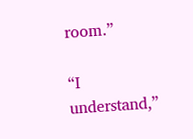room.”

“I understand,”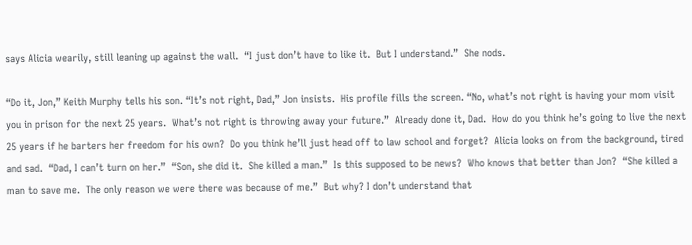says Alicia wearily, still leaning up against the wall.  “I just don’t have to like it.  But I understand.”  She nods.

“Do it, Jon,” Keith Murphy tells his son. “It’s not right, Dad,” Jon insists.  His profile fills the screen. “No, what’s not right is having your mom visit you in prison for the next 25 years.  What’s not right is throwing away your future.”  Already done it, Dad.  How do you think he’s going to live the next 25 years if he barters her freedom for his own?  Do you think he’ll just head off to law school and forget?  Alicia looks on from the background, tired and sad.  “Dad, I can’t turn on her.”  “Son, she did it.  She killed a man.”  Is this supposed to be news?  Who knows that better than Jon?  “She killed a man to save me.  The only reason we were there was because of me.”  But why? I don’t understand that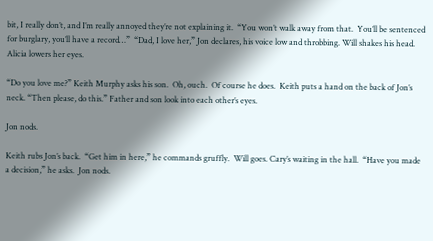bit, I really don’t, and I’m really annoyed they’re not explaining it.  “You won’t walk away from that.  You’ll be sentenced for burglary, you’ll have a record…”  “Dad, I love her,” Jon declares, his voice low and throbbing. Will shakes his head.  Alicia lowers her eyes.

“Do you love me?” Keith Murphy asks his son.  Oh, ouch.  Of course he does.  Keith puts a hand on the back of Jon’s neck. “Then please, do this.” Father and son look into each other’s eyes.

Jon nods.

Keith rubs Jon’s back.  “Get him in here,” he commands gruffly.  Will goes. Cary’s waiting in the hall.  “Have you made a decision,” he asks.  Jon nods.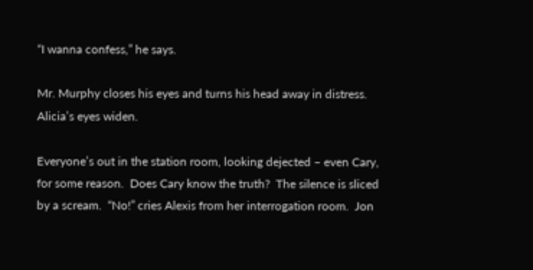“I wanna confess,” he says.

Mr. Murphy closes his eyes and turns his head away in distress.  Alicia’s eyes widen.

Everyone’s out in the station room, looking dejected – even Cary, for some reason.  Does Cary know the truth?  The silence is sliced by a scream.  “No!” cries Alexis from her interrogation room.  Jon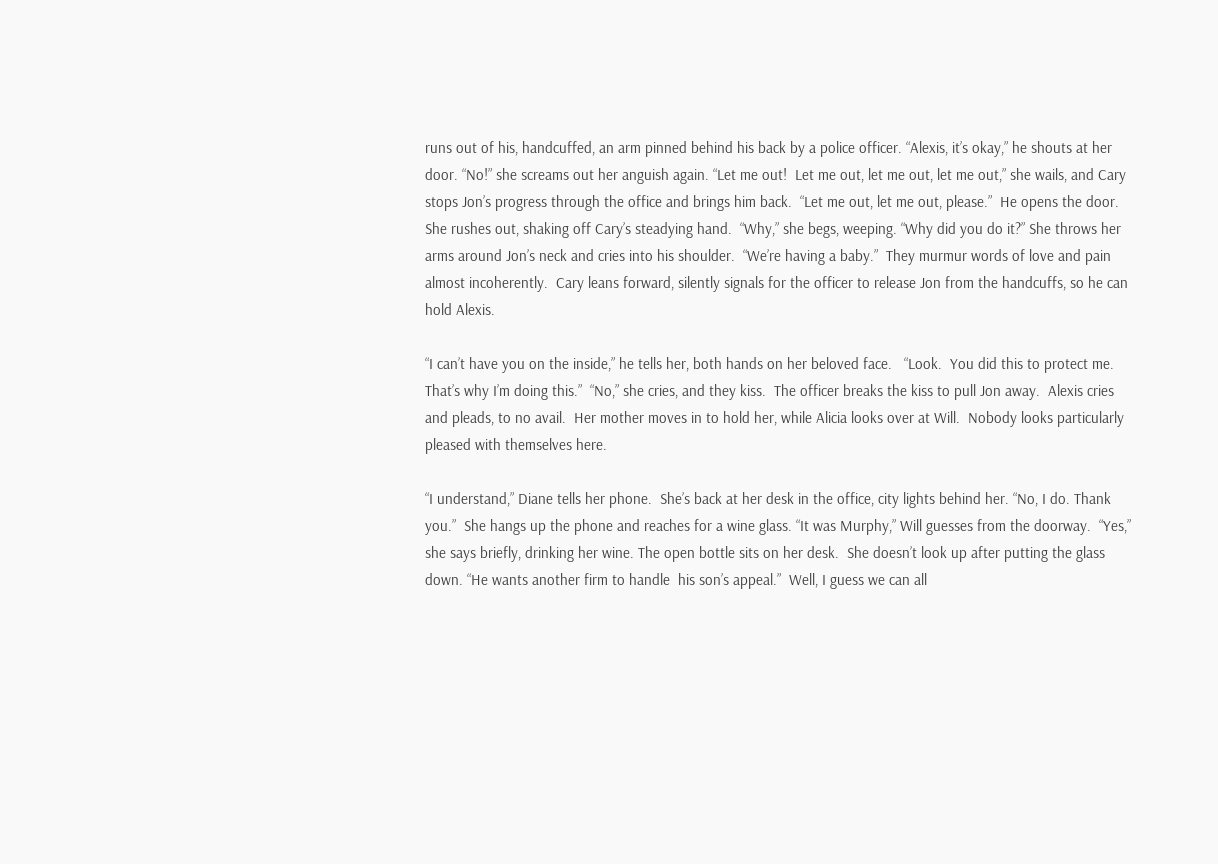runs out of his, handcuffed, an arm pinned behind his back by a police officer. “Alexis, it’s okay,” he shouts at her door. “No!” she screams out her anguish again. “Let me out!  Let me out, let me out, let me out,” she wails, and Cary stops Jon’s progress through the office and brings him back.  “Let me out, let me out, please.”  He opens the door.  She rushes out, shaking off Cary’s steadying hand.  “Why,” she begs, weeping. “Why did you do it?” She throws her arms around Jon’s neck and cries into his shoulder.  “We’re having a baby.”  They murmur words of love and pain almost incoherently.  Cary leans forward, silently signals for the officer to release Jon from the handcuffs, so he can hold Alexis.

“I can’t have you on the inside,” he tells her, both hands on her beloved face.   “Look.  You did this to protect me. That’s why I’m doing this.”  “No,” she cries, and they kiss.  The officer breaks the kiss to pull Jon away.  Alexis cries and pleads, to no avail.  Her mother moves in to hold her, while Alicia looks over at Will.  Nobody looks particularly pleased with themselves here.

“I understand,” Diane tells her phone.  She’s back at her desk in the office, city lights behind her. “No, I do. Thank you.”  She hangs up the phone and reaches for a wine glass. “It was Murphy,” Will guesses from the doorway.  “Yes,” she says briefly, drinking her wine. The open bottle sits on her desk.  She doesn’t look up after putting the glass down. “He wants another firm to handle  his son’s appeal.”  Well, I guess we can all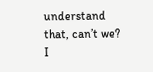understand that, can’t we?  I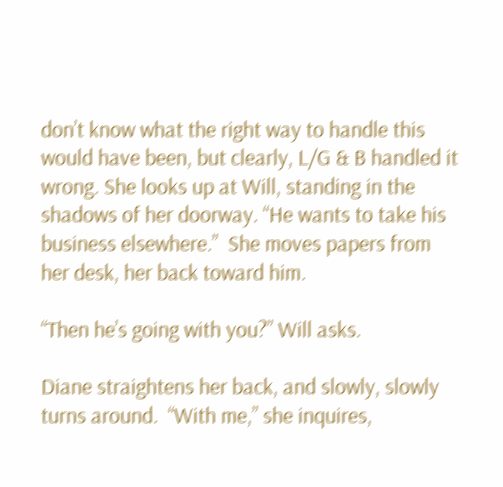don’t know what the right way to handle this would have been, but clearly, L/G & B handled it wrong. She looks up at Will, standing in the shadows of her doorway. “He wants to take his business elsewhere.”  She moves papers from her desk, her back toward him.

“Then he’s going with you?” Will asks.

Diane straightens her back, and slowly, slowly turns around.  “With me,” she inquires,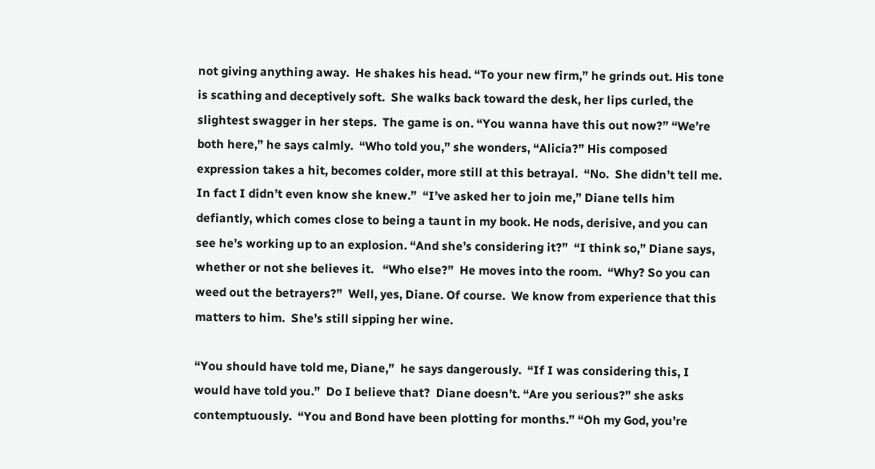not giving anything away.  He shakes his head. “To your new firm,” he grinds out. His tone is scathing and deceptively soft.  She walks back toward the desk, her lips curled, the slightest swagger in her steps.  The game is on. “You wanna have this out now?” “We’re both here,” he says calmly.  “Who told you,” she wonders, “Alicia?” His composed expression takes a hit, becomes colder, more still at this betrayal.  “No.  She didn’t tell me. In fact I didn’t even know she knew.”  “I’ve asked her to join me,” Diane tells him defiantly, which comes close to being a taunt in my book. He nods, derisive, and you can see he’s working up to an explosion. “And she’s considering it?”  “I think so,” Diane says, whether or not she believes it.   “Who else?”  He moves into the room.  “Why? So you can weed out the betrayers?”  Well, yes, Diane. Of course.  We know from experience that this matters to him.  She’s still sipping her wine.

“You should have told me, Diane,”  he says dangerously.  “If I was considering this, I would have told you.”  Do I believe that?  Diane doesn’t. “Are you serious?” she asks contemptuously.  “You and Bond have been plotting for months.” “Oh my God, you’re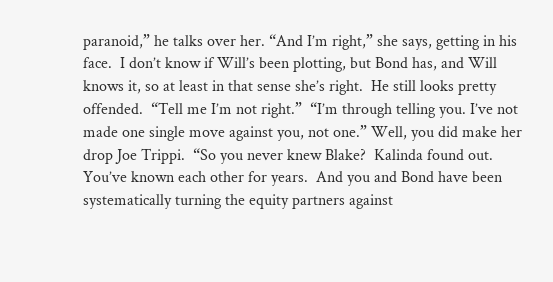paranoid,” he talks over her. “And I’m right,” she says, getting in his face.  I don’t know if Will’s been plotting, but Bond has, and Will knows it, so at least in that sense she’s right.  He still looks pretty offended.  “Tell me I’m not right.”  “I’m through telling you. I’ve not made one single move against you, not one.” Well, you did make her drop Joe Trippi.  “So you never knew Blake?  Kalinda found out.  You’ve known each other for years.  And you and Bond have been systematically turning the equity partners against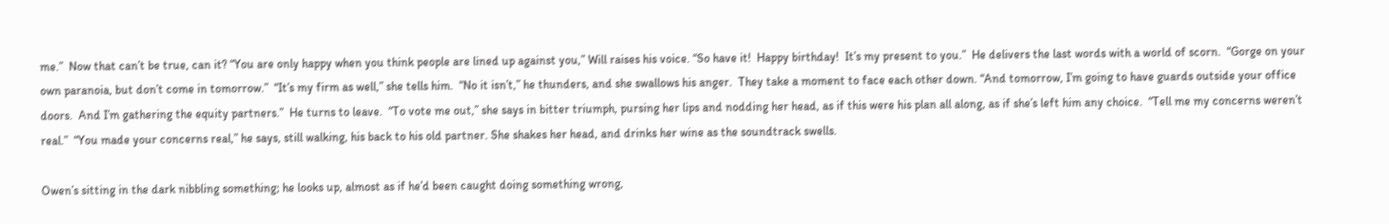me.”  Now that can’t be true, can it? “You are only happy when you think people are lined up against you,” Will raises his voice. “So have it!  Happy birthday!  It’s my present to you.”  He delivers the last words with a world of scorn.  “Gorge on your own paranoia, but don’t come in tomorrow.”  “It’s my firm as well,” she tells him.  “No it isn’t,” he thunders, and she swallows his anger.  They take a moment to face each other down. “And tomorrow, I’m going to have guards outside your office doors.  And I’m gathering the equity partners.”  He turns to leave.  “To vote me out,” she says in bitter triumph, pursing her lips and nodding her head, as if this were his plan all along, as if she’s left him any choice.  “Tell me my concerns weren’t real.”  “You made your concerns real,” he says, still walking, his back to his old partner. She shakes her head, and drinks her wine as the soundtrack swells.

Owen’s sitting in the dark nibbling something; he looks up, almost as if he’d been caught doing something wrong,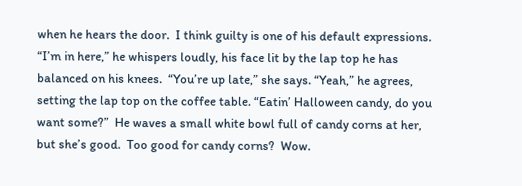when he hears the door.  I think guilty is one of his default expressions.   “I’m in here,” he whispers loudly, his face lit by the lap top he has balanced on his knees.  “You’re up late,” she says. “Yeah,” he agrees, setting the lap top on the coffee table. “Eatin’ Halloween candy, do you want some?”  He waves a small white bowl full of candy corns at her, but she’s good.  Too good for candy corns?  Wow.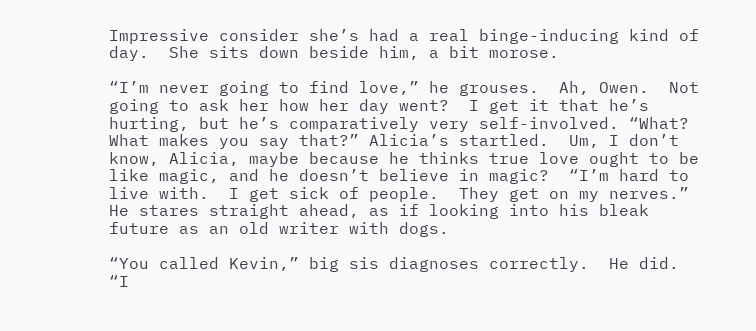Impressive consider she’s had a real binge-inducing kind of day.  She sits down beside him, a bit morose.

“I’m never going to find love,” he grouses.  Ah, Owen.  Not going to ask her how her day went?  I get it that he’s hurting, but he’s comparatively very self-involved. “What? What makes you say that?” Alicia’s startled.  Um, I don’t know, Alicia, maybe because he thinks true love ought to be like magic, and he doesn’t believe in magic?  “I’m hard to live with.  I get sick of people.  They get on my nerves.”  He stares straight ahead, as if looking into his bleak future as an old writer with dogs.

“You called Kevin,” big sis diagnoses correctly.  He did.  “I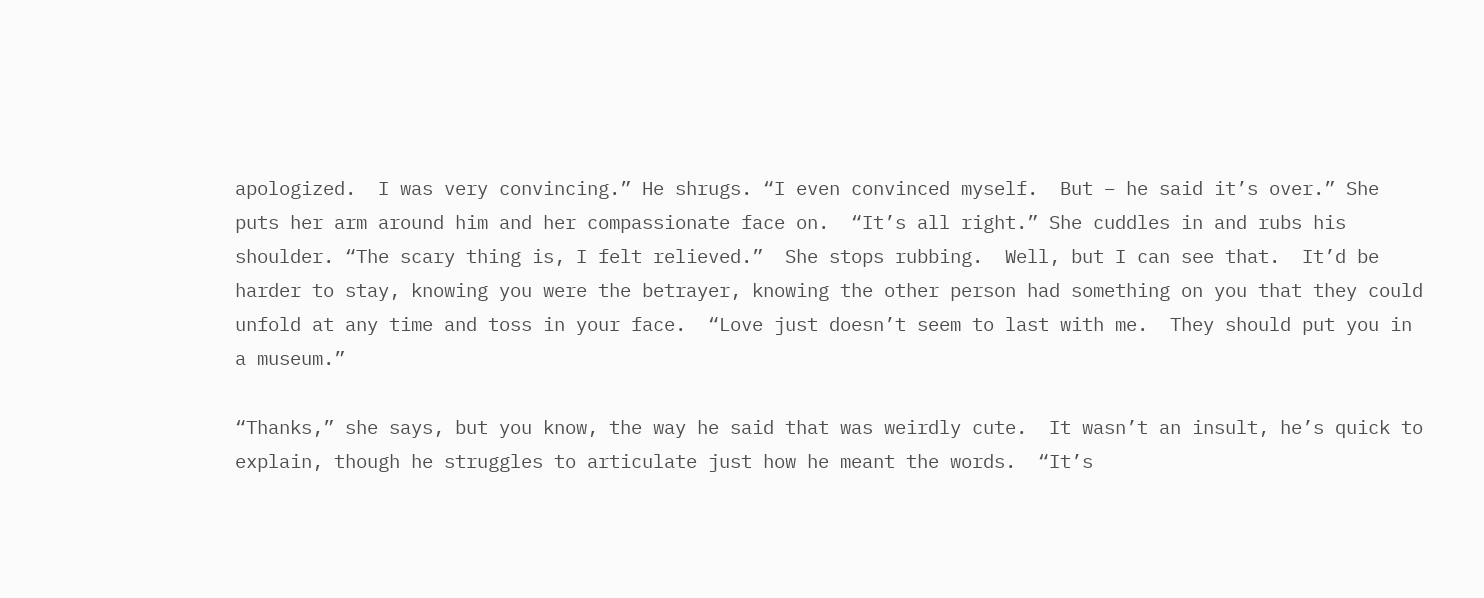apologized.  I was very convincing.” He shrugs. “I even convinced myself.  But – he said it’s over.” She puts her arm around him and her compassionate face on.  “It’s all right.” She cuddles in and rubs his shoulder. “The scary thing is, I felt relieved.”  She stops rubbing.  Well, but I can see that.  It’d be harder to stay, knowing you were the betrayer, knowing the other person had something on you that they could unfold at any time and toss in your face.  “Love just doesn’t seem to last with me.  They should put you in a museum.”

“Thanks,” she says, but you know, the way he said that was weirdly cute.  It wasn’t an insult, he’s quick to explain, though he struggles to articulate just how he meant the words.  “It’s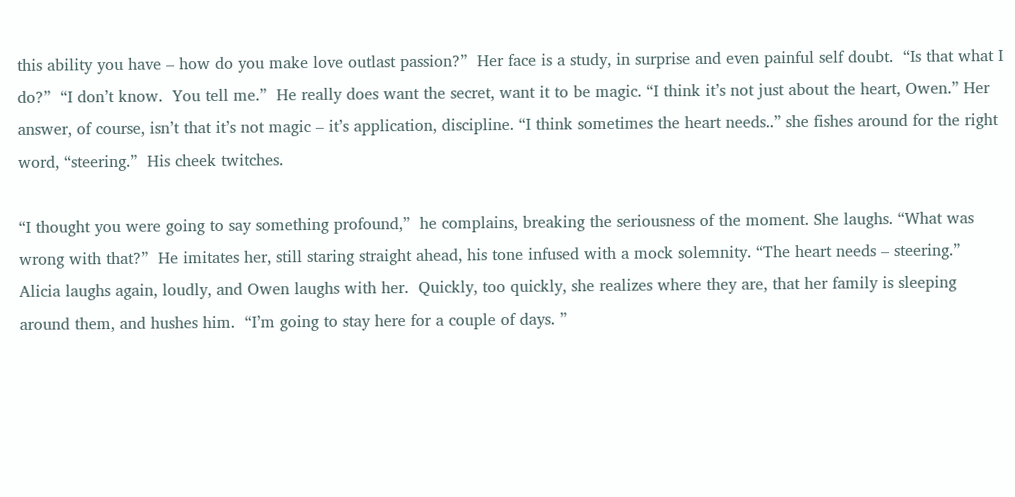this ability you have – how do you make love outlast passion?”  Her face is a study, in surprise and even painful self doubt.  “Is that what I do?”  “I don’t know.  You tell me.”  He really does want the secret, want it to be magic. “I think it’s not just about the heart, Owen.” Her answer, of course, isn’t that it’s not magic – it’s application, discipline. “I think sometimes the heart needs..” she fishes around for the right word, “steering.”  His cheek twitches.

“I thought you were going to say something profound,”  he complains, breaking the seriousness of the moment. She laughs. “What was wrong with that?”  He imitates her, still staring straight ahead, his tone infused with a mock solemnity. “The heart needs – steering.”  Alicia laughs again, loudly, and Owen laughs with her.  Quickly, too quickly, she realizes where they are, that her family is sleeping around them, and hushes him.  “I’m going to stay here for a couple of days. ”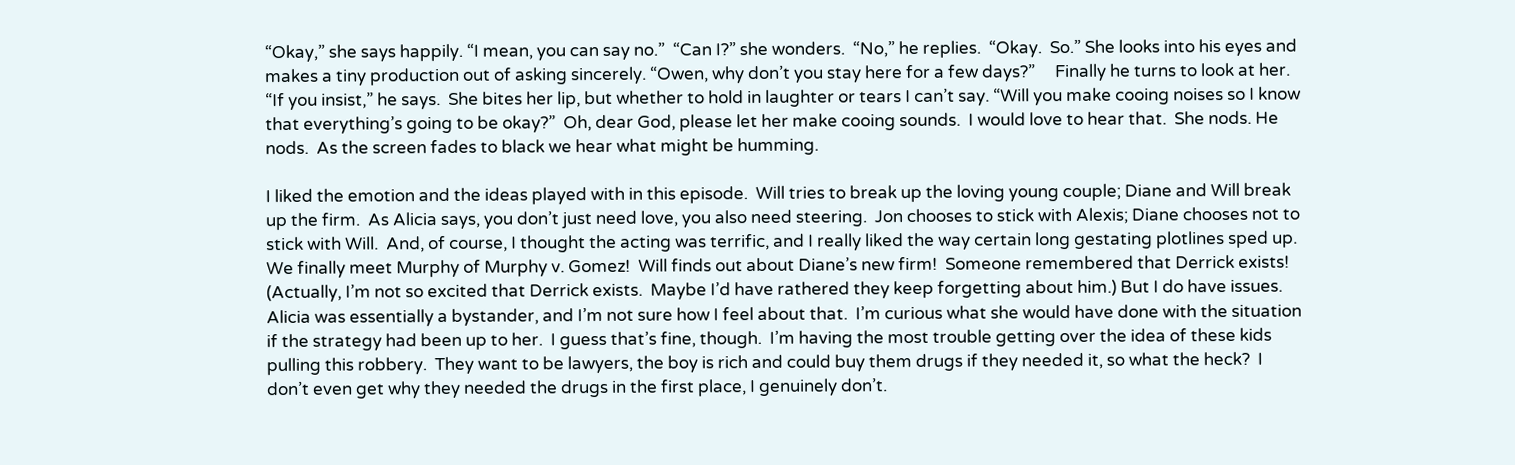“Okay,” she says happily. “I mean, you can say no.”  “Can I?” she wonders.  “No,” he replies.  “Okay.  So.” She looks into his eyes and makes a tiny production out of asking sincerely. “Owen, why don’t you stay here for a few days?”     Finally he turns to look at her. “If you insist,” he says.  She bites her lip, but whether to hold in laughter or tears I can’t say. “Will you make cooing noises so I know that everything’s going to be okay?”  Oh, dear God, please let her make cooing sounds.  I would love to hear that.  She nods. He nods.  As the screen fades to black we hear what might be humming.

I liked the emotion and the ideas played with in this episode.  Will tries to break up the loving young couple; Diane and Will break up the firm.  As Alicia says, you don’t just need love, you also need steering.  Jon chooses to stick with Alexis; Diane chooses not to stick with Will.  And, of course, I thought the acting was terrific, and I really liked the way certain long gestating plotlines sped up.  We finally meet Murphy of Murphy v. Gomez!  Will finds out about Diane’s new firm!  Someone remembered that Derrick exists!  (Actually, I’m not so excited that Derrick exists.  Maybe I’d have rathered they keep forgetting about him.) But I do have issues. Alicia was essentially a bystander, and I’m not sure how I feel about that.  I’m curious what she would have done with the situation if the strategy had been up to her.  I guess that’s fine, though.  I’m having the most trouble getting over the idea of these kids pulling this robbery.  They want to be lawyers, the boy is rich and could buy them drugs if they needed it, so what the heck?  I don’t even get why they needed the drugs in the first place, I genuinely don’t.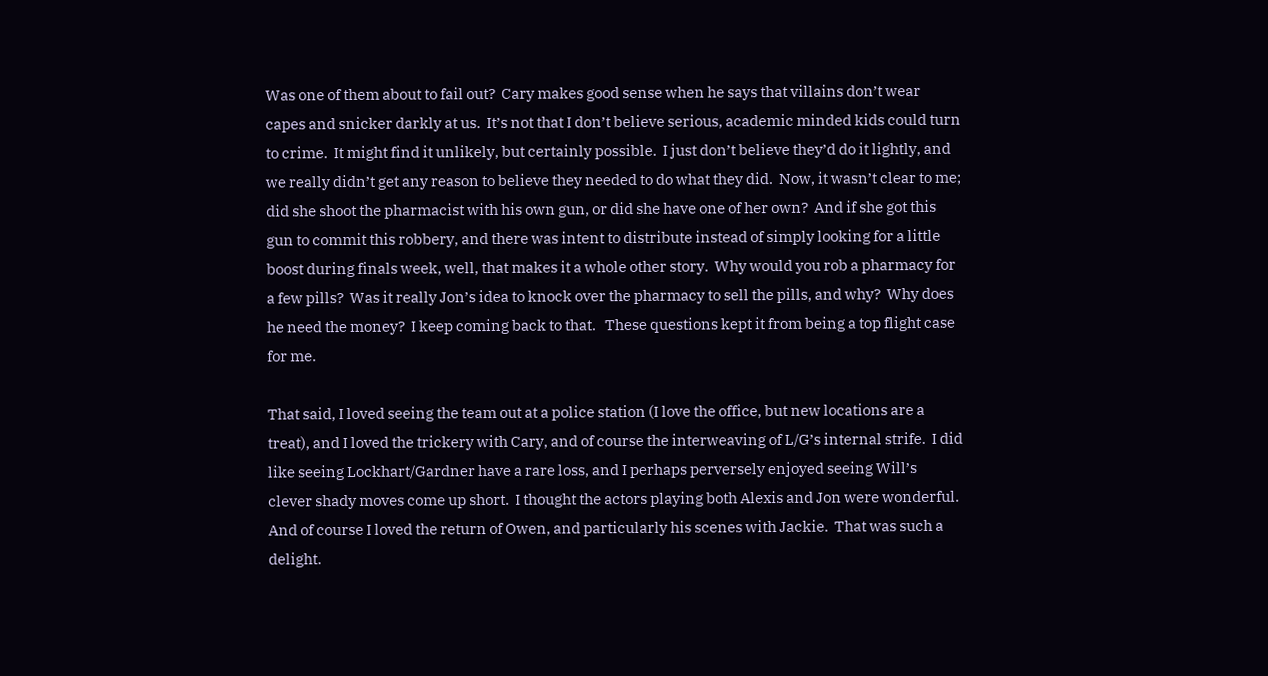Was one of them about to fail out?  Cary makes good sense when he says that villains don’t wear capes and snicker darkly at us.  It’s not that I don’t believe serious, academic minded kids could turn to crime.  It might find it unlikely, but certainly possible.  I just don’t believe they’d do it lightly, and we really didn’t get any reason to believe they needed to do what they did.  Now, it wasn’t clear to me; did she shoot the pharmacist with his own gun, or did she have one of her own?  And if she got this gun to commit this robbery, and there was intent to distribute instead of simply looking for a little boost during finals week, well, that makes it a whole other story.  Why would you rob a pharmacy for a few pills?  Was it really Jon’s idea to knock over the pharmacy to sell the pills, and why?  Why does he need the money?  I keep coming back to that.   These questions kept it from being a top flight case for me.

That said, I loved seeing the team out at a police station (I love the office, but new locations are a treat), and I loved the trickery with Cary, and of course the interweaving of L/G’s internal strife.  I did like seeing Lockhart/Gardner have a rare loss, and I perhaps perversely enjoyed seeing Will’s clever shady moves come up short.  I thought the actors playing both Alexis and Jon were wonderful.  And of course I loved the return of Owen, and particularly his scenes with Jackie.  That was such a delight.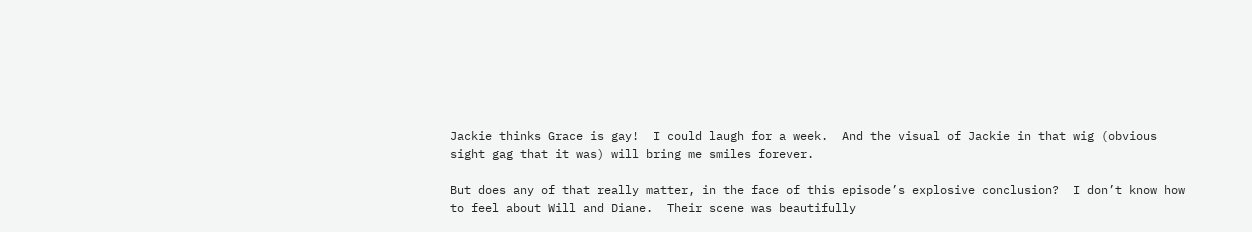Jackie thinks Grace is gay!  I could laugh for a week.  And the visual of Jackie in that wig (obvious sight gag that it was) will bring me smiles forever.

But does any of that really matter, in the face of this episode’s explosive conclusion?  I don’t know how to feel about Will and Diane.  Their scene was beautifully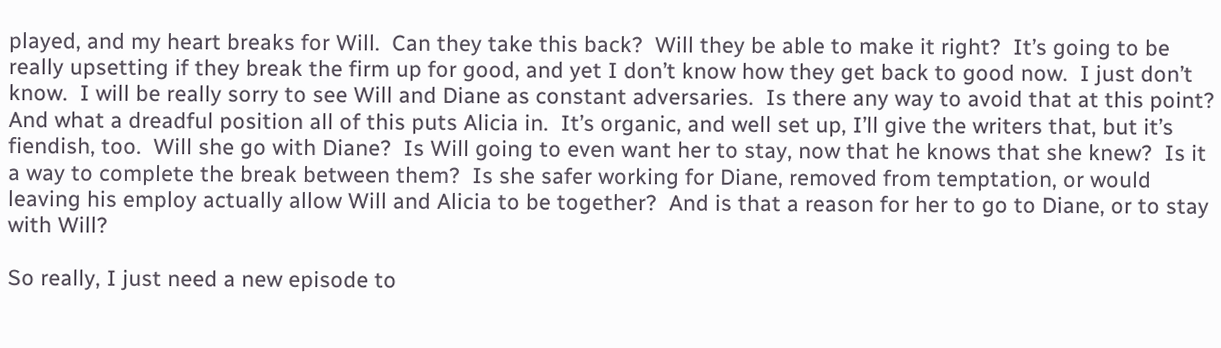played, and my heart breaks for Will.  Can they take this back?  Will they be able to make it right?  It’s going to be really upsetting if they break the firm up for good, and yet I don’t know how they get back to good now.  I just don’t know.  I will be really sorry to see Will and Diane as constant adversaries.  Is there any way to avoid that at this point?  And what a dreadful position all of this puts Alicia in.  It’s organic, and well set up, I’ll give the writers that, but it’s fiendish, too.  Will she go with Diane?  Is Will going to even want her to stay, now that he knows that she knew?  Is it a way to complete the break between them?  Is she safer working for Diane, removed from temptation, or would leaving his employ actually allow Will and Alicia to be together?  And is that a reason for her to go to Diane, or to stay with Will?

So really, I just need a new episode to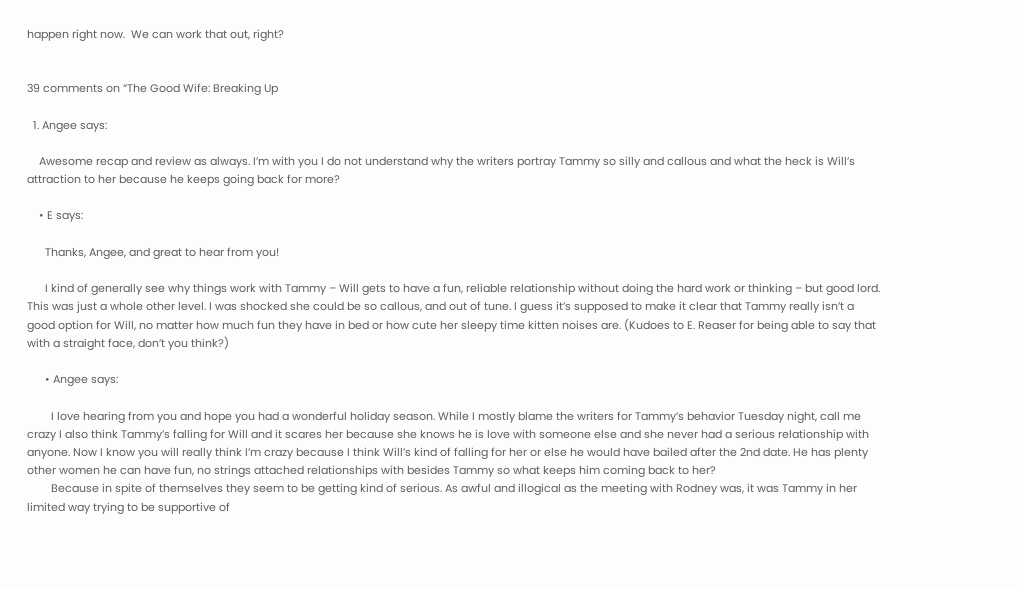happen right now.  We can work that out, right?


39 comments on “The Good Wife: Breaking Up

  1. Angee says:

    Awesome recap and review as always. I’m with you I do not understand why the writers portray Tammy so silly and callous and what the heck is Will’s attraction to her because he keeps going back for more?

    • E says:

      Thanks, Angee, and great to hear from you!

      I kind of generally see why things work with Tammy – Will gets to have a fun, reliable relationship without doing the hard work or thinking – but good lord. This was just a whole other level. I was shocked she could be so callous, and out of tune. I guess it’s supposed to make it clear that Tammy really isn’t a good option for Will, no matter how much fun they have in bed or how cute her sleepy time kitten noises are. (Kudoes to E. Reaser for being able to say that with a straight face, don’t you think?)

      • Angee says:

        I love hearing from you and hope you had a wonderful holiday season. While I mostly blame the writers for Tammy’s behavior Tuesday night, call me crazy I also think Tammy’s falling for Will and it scares her because she knows he is love with someone else and she never had a serious relationship with anyone. Now I know you will really think I’m crazy because I think Will’s kind of falling for her or else he would have bailed after the 2nd date. He has plenty other women he can have fun, no strings attached relationships with besides Tammy so what keeps him coming back to her?
        Because in spite of themselves they seem to be getting kind of serious. As awful and illogical as the meeting with Rodney was, it was Tammy in her limited way trying to be supportive of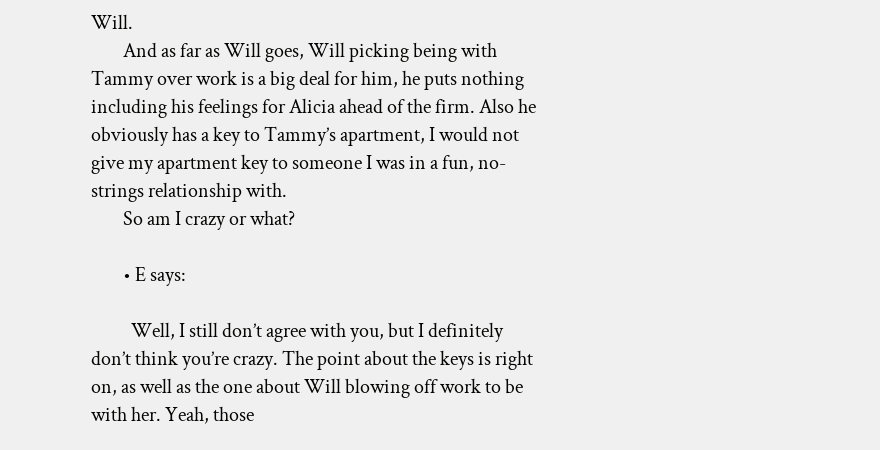Will.
        And as far as Will goes, Will picking being with Tammy over work is a big deal for him, he puts nothing including his feelings for Alicia ahead of the firm. Also he obviously has a key to Tammy’s apartment, I would not give my apartment key to someone I was in a fun, no-strings relationship with.
        So am I crazy or what?

        • E says:

          Well, I still don’t agree with you, but I definitely don’t think you’re crazy. The point about the keys is right on, as well as the one about Will blowing off work to be with her. Yeah, those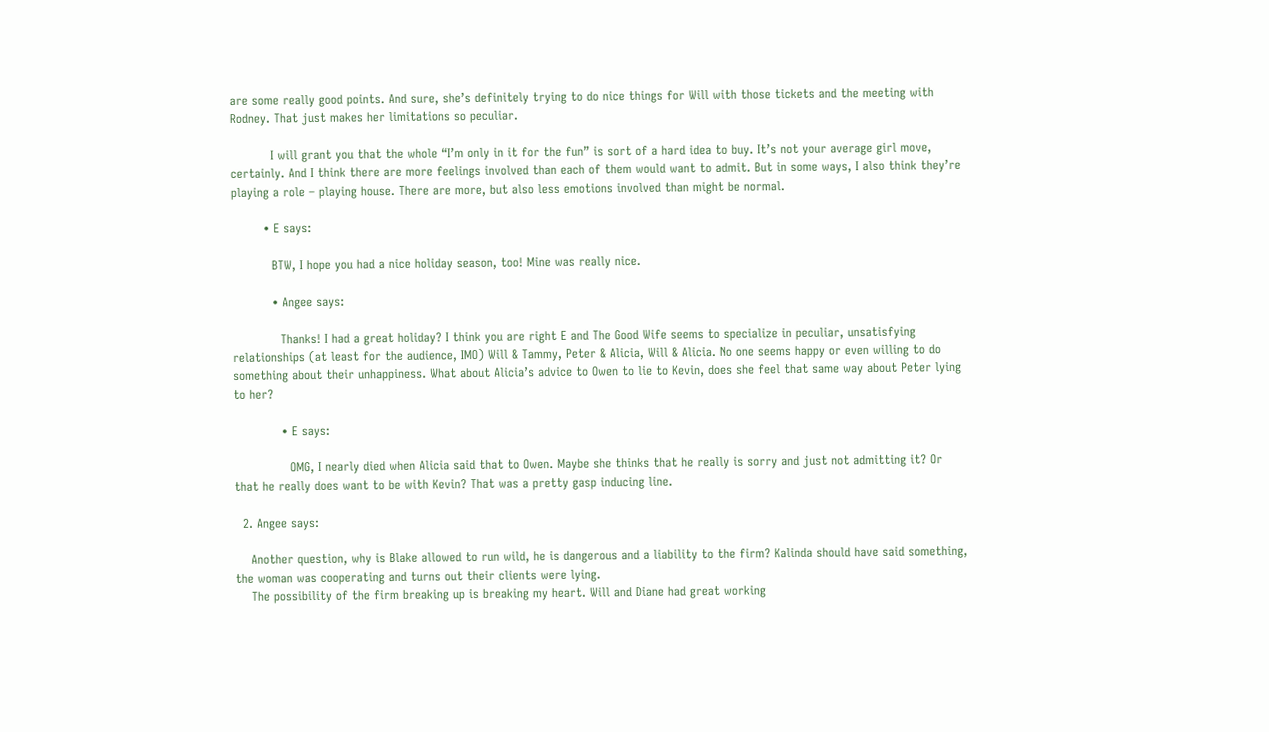are some really good points. And sure, she’s definitely trying to do nice things for Will with those tickets and the meeting with Rodney. That just makes her limitations so peculiar.

          I will grant you that the whole “I’m only in it for the fun” is sort of a hard idea to buy. It’s not your average girl move, certainly. And I think there are more feelings involved than each of them would want to admit. But in some ways, I also think they’re playing a role – playing house. There are more, but also less emotions involved than might be normal.

        • E says:

          BTW, I hope you had a nice holiday season, too! Mine was really nice.

          • Angee says:

            Thanks! I had a great holiday? I think you are right E and The Good Wife seems to specialize in peculiar, unsatisfying relationships (at least for the audience, IMO) Will & Tammy, Peter & Alicia, Will & Alicia. No one seems happy or even willing to do something about their unhappiness. What about Alicia’s advice to Owen to lie to Kevin, does she feel that same way about Peter lying to her?

            • E says:

              OMG, I nearly died when Alicia said that to Owen. Maybe she thinks that he really is sorry and just not admitting it? Or that he really does want to be with Kevin? That was a pretty gasp inducing line.

  2. Angee says:

    Another question, why is Blake allowed to run wild, he is dangerous and a liability to the firm? Kalinda should have said something, the woman was cooperating and turns out their clients were lying.
    The possibility of the firm breaking up is breaking my heart. Will and Diane had great working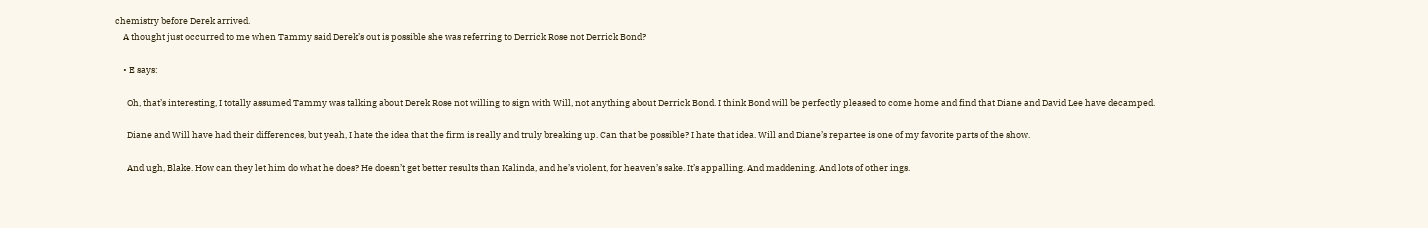chemistry before Derek arrived.
    A thought just occurred to me when Tammy said Derek’s out is possible she was referring to Derrick Rose not Derrick Bond?

    • E says:

      Oh, that’s interesting, I totally assumed Tammy was talking about Derek Rose not willing to sign with Will, not anything about Derrick Bond. I think Bond will be perfectly pleased to come home and find that Diane and David Lee have decamped.

      Diane and Will have had their differences, but yeah, I hate the idea that the firm is really and truly breaking up. Can that be possible? I hate that idea. Will and Diane’s repartee is one of my favorite parts of the show.

      And ugh, Blake. How can they let him do what he does? He doesn’t get better results than Kalinda, and he’s violent, for heaven’s sake. It’s appalling. And maddening. And lots of other ings.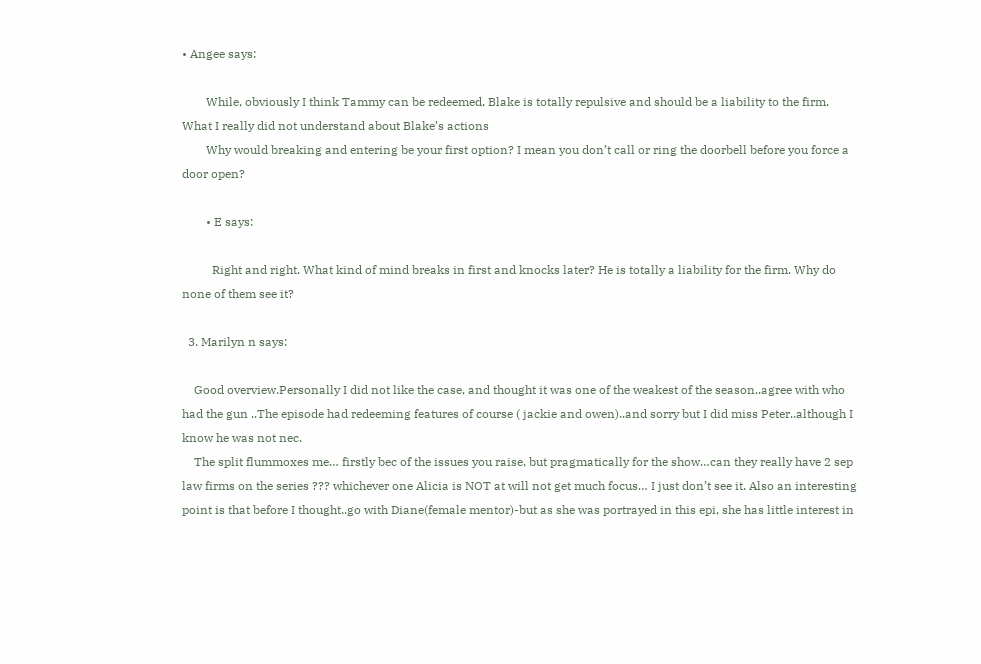• Angee says:

        While, obviously I think Tammy can be redeemed, Blake is totally repulsive and should be a liability to the firm. What I really did not understand about Blake’s actions
        Why would breaking and entering be your first option? I mean you don’t call or ring the doorbell before you force a door open?

        • E says:

          Right and right. What kind of mind breaks in first and knocks later? He is totally a liability for the firm. Why do none of them see it?

  3. Marilyn n says:

    Good overview.Personally I did not like the case, and thought it was one of the weakest of the season..agree with who had the gun ..The episode had redeeming features of course ( jackie and owen)..and sorry but I did miss Peter..although I know he was not nec.
    The split flummoxes me… firstly bec of the issues you raise, but pragmatically for the show…can they really have 2 sep law firms on the series ??? whichever one Alicia is NOT at will not get much focus… I just don’t see it. Also an interesting point is that before I thought..go with Diane(female mentor)-but as she was portrayed in this epi, she has little interest in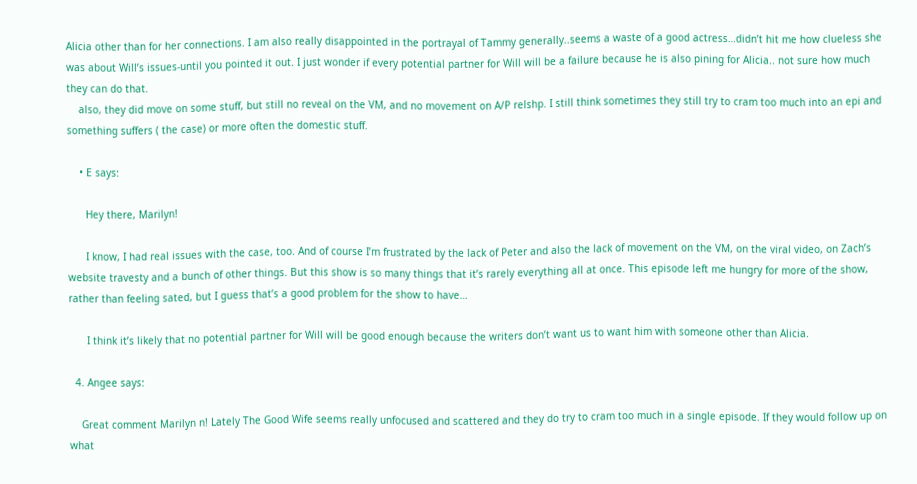Alicia other than for her connections. I am also really disappointed in the portrayal of Tammy generally..seems a waste of a good actress…didn’t hit me how clueless she was about Will’s issues-until you pointed it out. I just wonder if every potential partner for Will will be a failure because he is also pining for Alicia.. not sure how much they can do that.
    also, they did move on some stuff, but still no reveal on the VM, and no movement on A/P relshp. I still think sometimes they still try to cram too much into an epi and something suffers ( the case) or more often the domestic stuff.

    • E says:

      Hey there, Marilyn!

      I know, I had real issues with the case, too. And of course I’m frustrated by the lack of Peter and also the lack of movement on the VM, on the viral video, on Zach’s website travesty and a bunch of other things. But this show is so many things that it’s rarely everything all at once. This episode left me hungry for more of the show, rather than feeling sated, but I guess that’s a good problem for the show to have…

      I think it’s likely that no potential partner for Will will be good enough because the writers don’t want us to want him with someone other than Alicia.

  4. Angee says:

    Great comment Marilyn n! Lately The Good Wife seems really unfocused and scattered and they do try to cram too much in a single episode. If they would follow up on what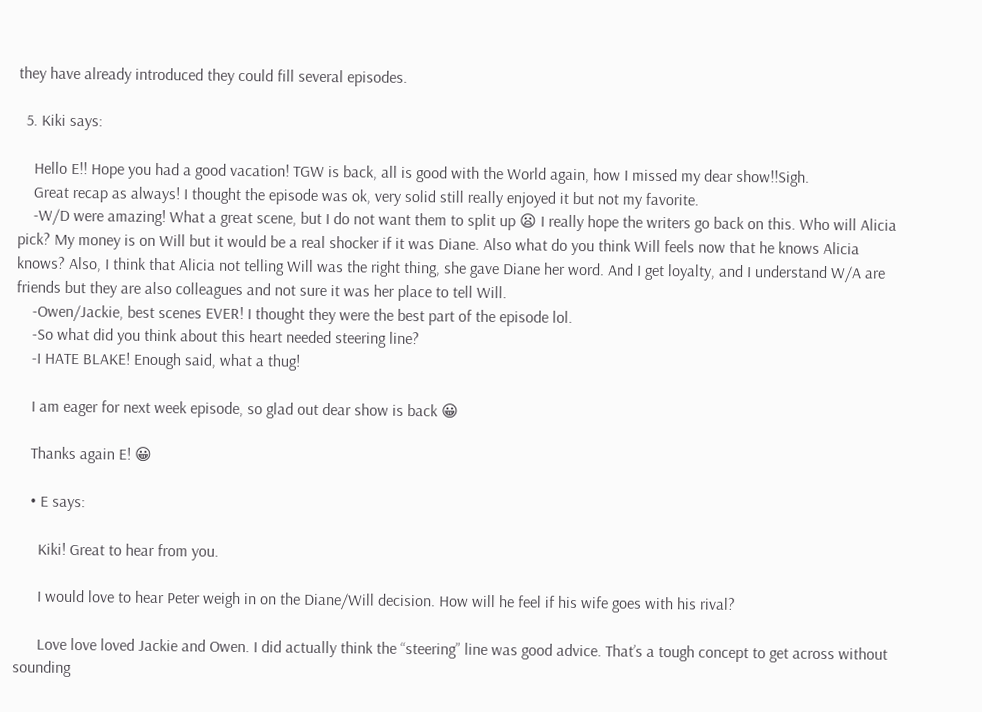they have already introduced they could fill several episodes.

  5. Kiki says:

    Hello E!! Hope you had a good vacation! TGW is back, all is good with the World again, how I missed my dear show!!Sigh.
    Great recap as always! I thought the episode was ok, very solid still really enjoyed it but not my favorite.
    -W/D were amazing! What a great scene, but I do not want them to split up 😦 I really hope the writers go back on this. Who will Alicia pick? My money is on Will but it would be a real shocker if it was Diane. Also what do you think Will feels now that he knows Alicia knows? Also, I think that Alicia not telling Will was the right thing, she gave Diane her word. And I get loyalty, and I understand W/A are friends but they are also colleagues and not sure it was her place to tell Will.
    -Owen/Jackie, best scenes EVER! I thought they were the best part of the episode lol.
    -So what did you think about this heart needed steering line?
    -I HATE BLAKE! Enough said, what a thug!

    I am eager for next week episode, so glad out dear show is back 😀

    Thanks again E! 😀

    • E says:

      Kiki! Great to hear from you.

      I would love to hear Peter weigh in on the Diane/Will decision. How will he feel if his wife goes with his rival?

      Love love loved Jackie and Owen. I did actually think the “steering” line was good advice. That’s a tough concept to get across without sounding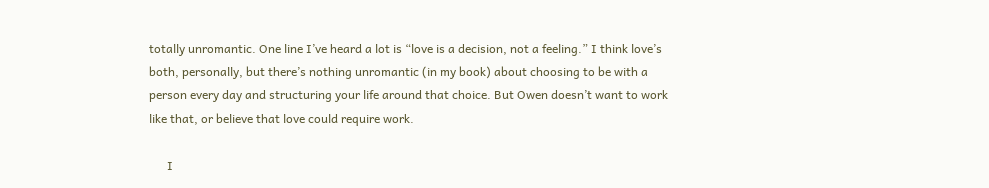totally unromantic. One line I’ve heard a lot is “love is a decision, not a feeling.” I think love’s both, personally, but there’s nothing unromantic (in my book) about choosing to be with a person every day and structuring your life around that choice. But Owen doesn’t want to work like that, or believe that love could require work.

      I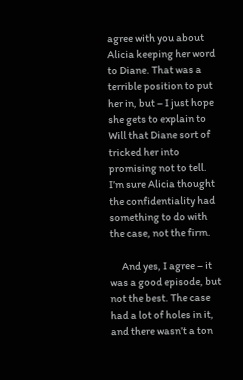agree with you about Alicia keeping her word to Diane. That was a terrible position to put her in, but – I just hope she gets to explain to Will that Diane sort of tricked her into promising not to tell. I’m sure Alicia thought the confidentiality had something to do with the case, not the firm.

      And yes, I agree – it was a good episode, but not the best. The case had a lot of holes in it, and there wasn’t a ton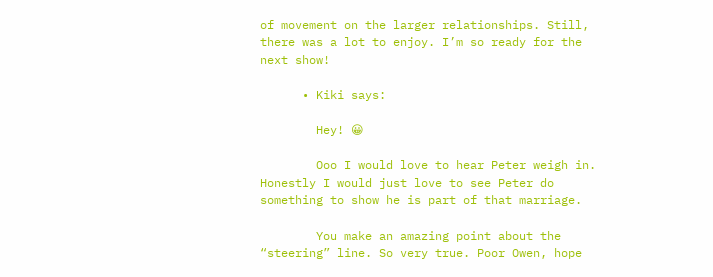of movement on the larger relationships. Still, there was a lot to enjoy. I’m so ready for the next show!

      • Kiki says:

        Hey! 😀

        Ooo I would love to hear Peter weigh in. Honestly I would just love to see Peter do something to show he is part of that marriage.

        You make an amazing point about the “steering” line. So very true. Poor Owen, hope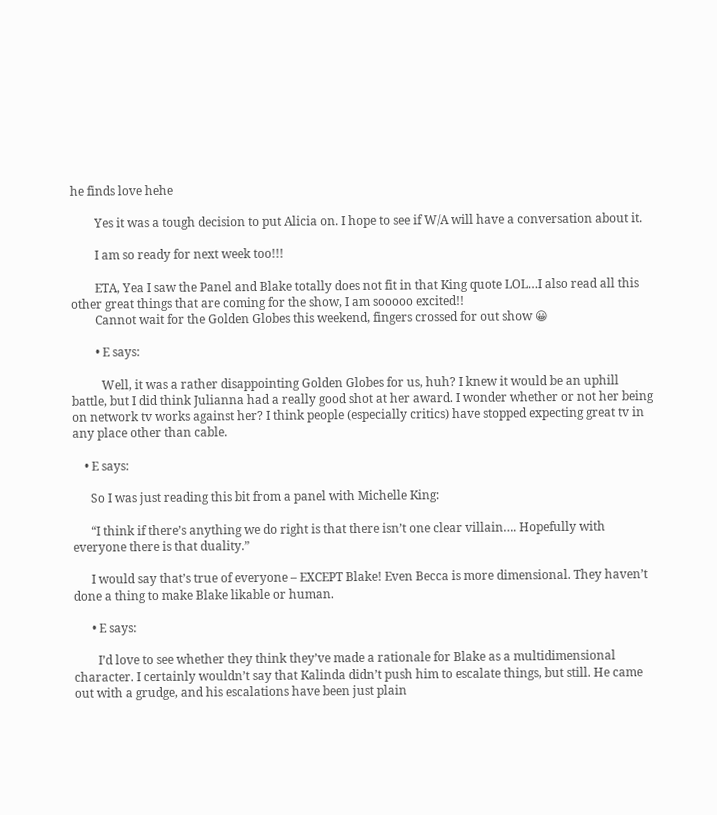he finds love hehe

        Yes it was a tough decision to put Alicia on. I hope to see if W/A will have a conversation about it.

        I am so ready for next week too!!!

        ETA, Yea I saw the Panel and Blake totally does not fit in that King quote LOL…I also read all this other great things that are coming for the show, I am sooooo excited!!
        Cannot wait for the Golden Globes this weekend, fingers crossed for out show 😀

        • E says:

          Well, it was a rather disappointing Golden Globes for us, huh? I knew it would be an uphill battle, but I did think Julianna had a really good shot at her award. I wonder whether or not her being on network tv works against her? I think people (especially critics) have stopped expecting great tv in any place other than cable.

    • E says:

      So I was just reading this bit from a panel with Michelle King:

      “I think if there’s anything we do right is that there isn’t one clear villain…. Hopefully with everyone there is that duality.”

      I would say that’s true of everyone – EXCEPT Blake! Even Becca is more dimensional. They haven’t done a thing to make Blake likable or human.

      • E says:

        I’d love to see whether they think they’ve made a rationale for Blake as a multidimensional character. I certainly wouldn’t say that Kalinda didn’t push him to escalate things, but still. He came out with a grudge, and his escalations have been just plain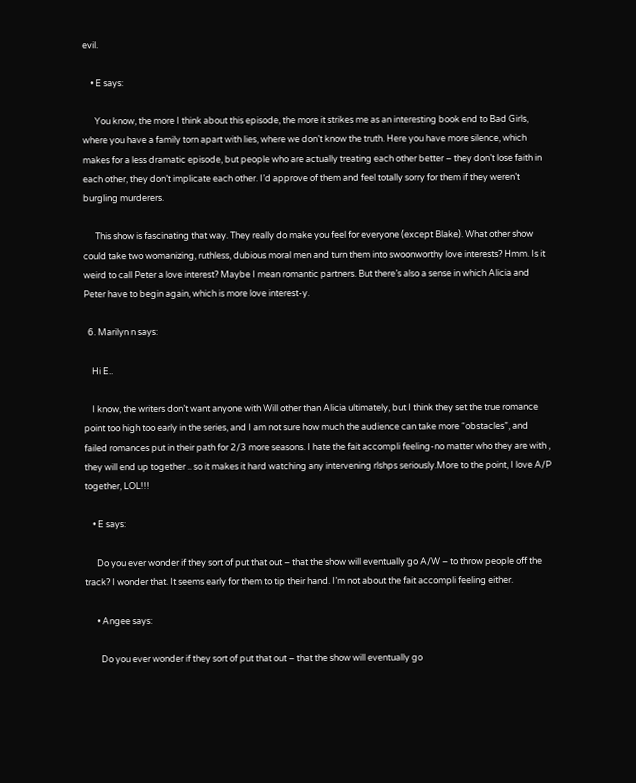evil.

    • E says:

      You know, the more I think about this episode, the more it strikes me as an interesting book end to Bad Girls, where you have a family torn apart with lies, where we don’t know the truth. Here you have more silence, which makes for a less dramatic episode, but people who are actually treating each other better – they don’t lose faith in each other, they don’t implicate each other. I’d approve of them and feel totally sorry for them if they weren’t burgling murderers.

      This show is fascinating that way. They really do make you feel for everyone (except Blake). What other show could take two womanizing, ruthless, dubious moral men and turn them into swoonworthy love interests? Hmm. Is it weird to call Peter a love interest? Maybe I mean romantic partners. But there’s also a sense in which Alicia and Peter have to begin again, which is more love interest-y.

  6. Marilyn n says:

    Hi E..

    I know, the writers don’t want anyone with Will other than Alicia ultimately, but I think they set the true romance point too high too early in the series, and I am not sure how much the audience can take more “obstacles”, and failed romances put in their path for 2/3 more seasons. I hate the fait accompli feeling-no matter who they are with , they will end up together .. so it makes it hard watching any intervening rlshps seriously.More to the point, I love A/P together, LOL!!!

    • E says:

      Do you ever wonder if they sort of put that out – that the show will eventually go A/W – to throw people off the track? I wonder that. It seems early for them to tip their hand. I’m not about the fait accompli feeling either.

      • Angee says:

        Do you ever wonder if they sort of put that out – that the show will eventually go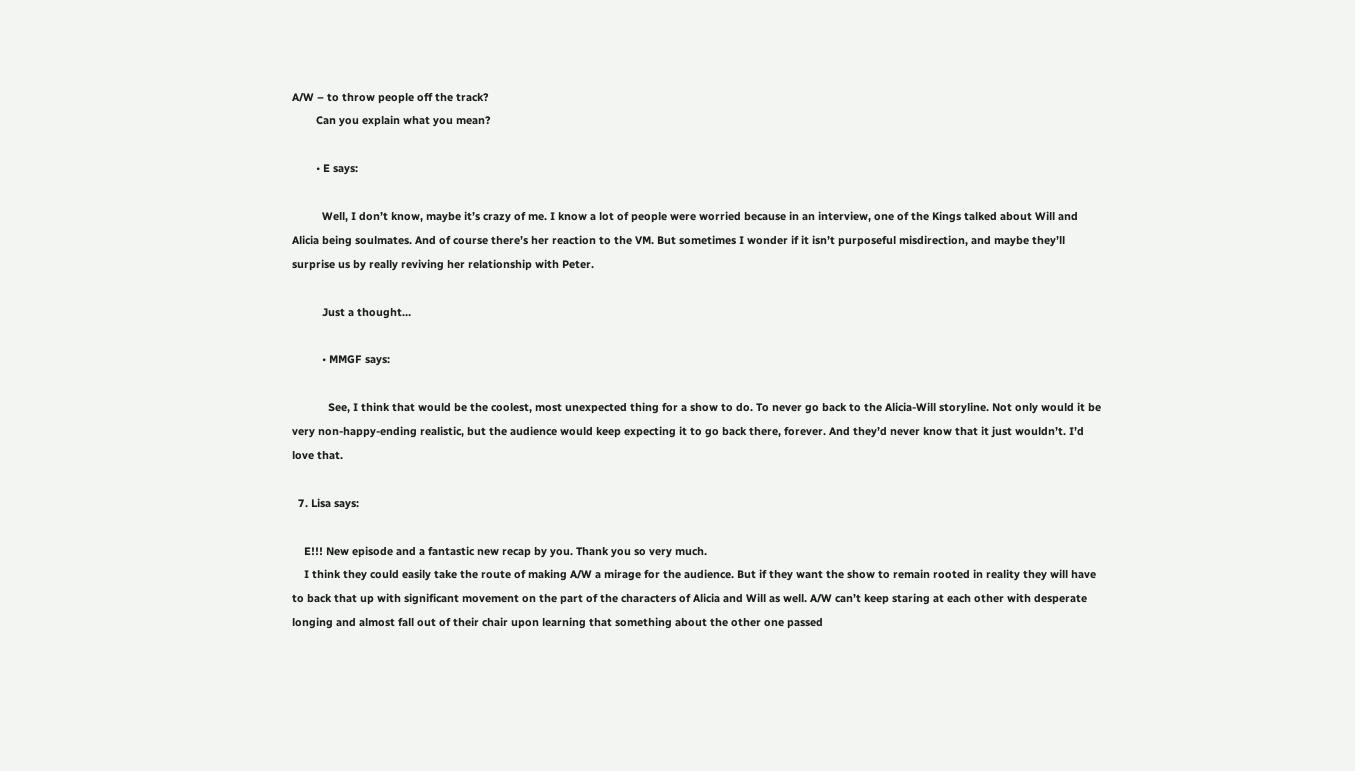A/W – to throw people off the track?
        Can you explain what you mean?

        • E says:

          Well, I don’t know, maybe it’s crazy of me. I know a lot of people were worried because in an interview, one of the Kings talked about Will and Alicia being soulmates. And of course there’s her reaction to the VM. But sometimes I wonder if it isn’t purposeful misdirection, and maybe they’ll surprise us by really reviving her relationship with Peter.

          Just a thought…

          • MMGF says:

            See, I think that would be the coolest, most unexpected thing for a show to do. To never go back to the Alicia-Will storyline. Not only would it be very non-happy-ending realistic, but the audience would keep expecting it to go back there, forever. And they’d never know that it just wouldn’t. I’d love that.

  7. Lisa says:

    E!!! New episode and a fantastic new recap by you. Thank you so very much.
    I think they could easily take the route of making A/W a mirage for the audience. But if they want the show to remain rooted in reality they will have to back that up with significant movement on the part of the characters of Alicia and Will as well. A/W can’t keep staring at each other with desperate longing and almost fall out of their chair upon learning that something about the other one passed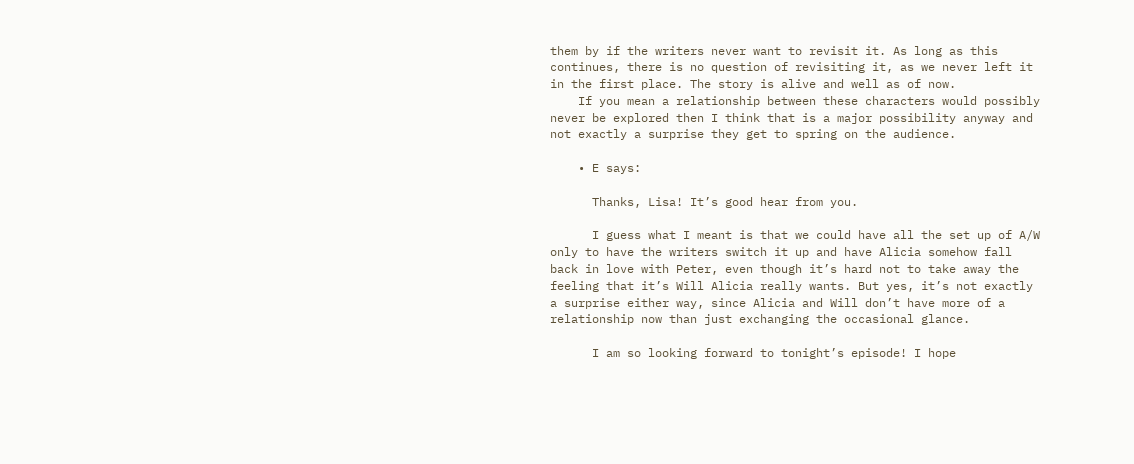them by if the writers never want to revisit it. As long as this continues, there is no question of revisiting it, as we never left it in the first place. The story is alive and well as of now.
    If you mean a relationship between these characters would possibly never be explored then I think that is a major possibility anyway and not exactly a surprise they get to spring on the audience.

    • E says:

      Thanks, Lisa! It’s good hear from you.

      I guess what I meant is that we could have all the set up of A/W only to have the writers switch it up and have Alicia somehow fall back in love with Peter, even though it’s hard not to take away the feeling that it’s Will Alicia really wants. But yes, it’s not exactly a surprise either way, since Alicia and Will don’t have more of a relationship now than just exchanging the occasional glance.

      I am so looking forward to tonight’s episode! I hope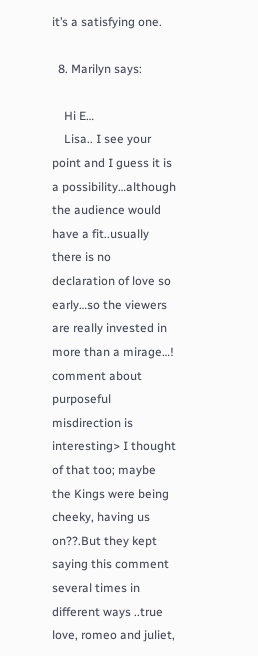it’s a satisfying one.

  8. Marilyn says:

    Hi E…
    Lisa.. I see your point and I guess it is a possibility…although the audience would have a fit..usually there is no declaration of love so early…so the viewers are really invested in more than a mirage…! comment about purposeful misdirection is interesting> I thought of that too; maybe the Kings were being cheeky, having us on??.But they kept saying this comment several times in different ways ..true love, romeo and juliet,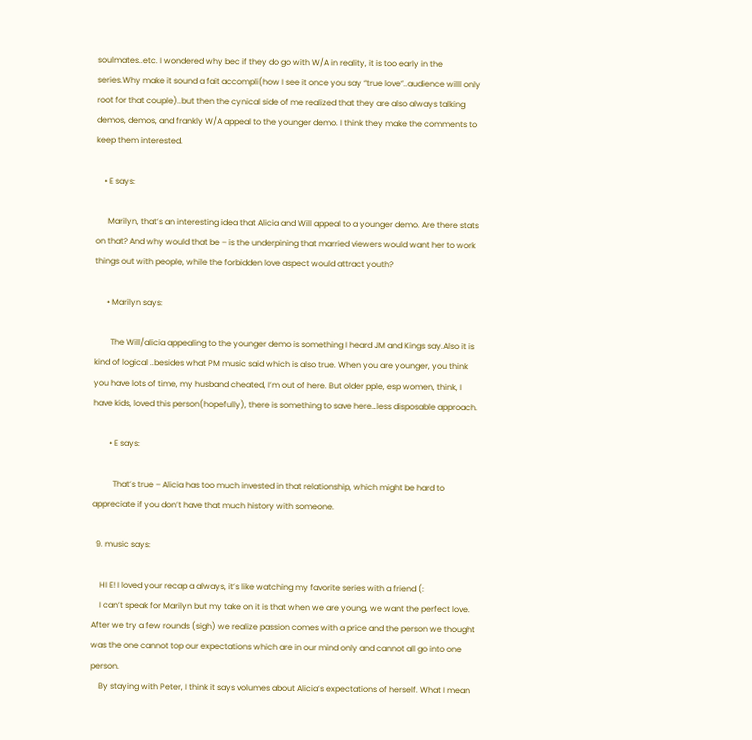soulmates..etc. I wondered why bec if they do go with W/A in reality, it is too early in the series.Why make it sound a fait accompli(how I see it once you say “true love”..audience willl only root for that couple)..but then the cynical side of me realized that they are also always talking demos, demos, and frankly W/A appeal to the younger demo. I think they make the comments to keep them interested.

    • E says:

      Marilyn, that’s an interesting idea that Alicia and Will appeal to a younger demo. Are there stats on that? And why would that be – is the underpining that married viewers would want her to work things out with people, while the forbidden love aspect would attract youth?

      • Marilyn says:

        The Will/alicia appealing to the younger demo is something I heard JM and Kings say.Also it is kind of logical ..besides what PM music said which is also true. When you are younger, you think you have lots of time, my husband cheated, I’m out of here. But older pple, esp women, think, I have kids, loved this person(hopefully), there is something to save here…less disposable approach.

        • E says:

          That’s true – Alicia has too much invested in that relationship, which might be hard to appreciate if you don’t have that much history with someone.

  9. music says:

    HI E! I loved your recap a always, it’s like watching my favorite series with a friend (:
    I can’t speak for Marilyn but my take on it is that when we are young, we want the perfect love. After we try a few rounds (sigh) we realize passion comes with a price and the person we thought was the one cannot top our expectations which are in our mind only and cannot all go into one person.
    By staying with Peter, I think it says volumes about Alicia’s expectations of herself. What I mean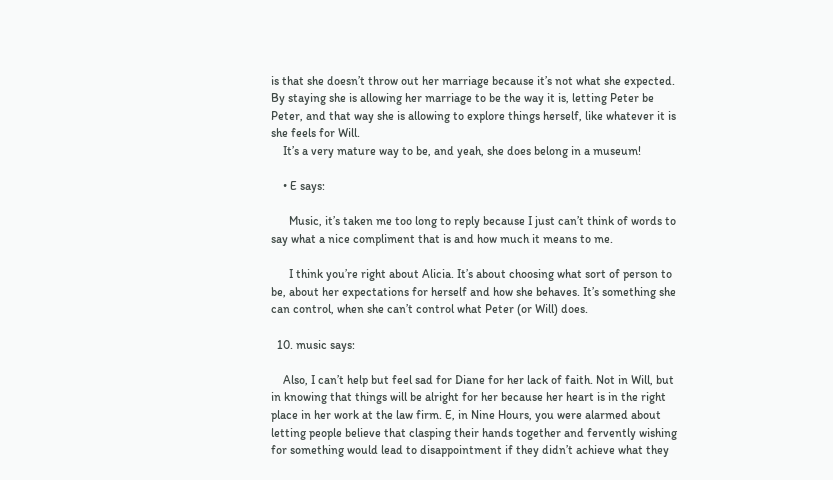is that she doesn’t throw out her marriage because it’s not what she expected. By staying she is allowing her marriage to be the way it is, letting Peter be Peter, and that way she is allowing to explore things herself, like whatever it is she feels for Will.
    It’s a very mature way to be, and yeah, she does belong in a museum!

    • E says:

      Music, it’s taken me too long to reply because I just can’t think of words to say what a nice compliment that is and how much it means to me.

      I think you’re right about Alicia. It’s about choosing what sort of person to be, about her expectations for herself and how she behaves. It’s something she can control, when she can’t control what Peter (or Will) does.

  10. music says:

    Also, I can’t help but feel sad for Diane for her lack of faith. Not in Will, but in knowing that things will be alright for her because her heart is in the right place in her work at the law firm. E, in Nine Hours, you were alarmed about letting people believe that clasping their hands together and fervently wishing for something would lead to disappointment if they didn’t achieve what they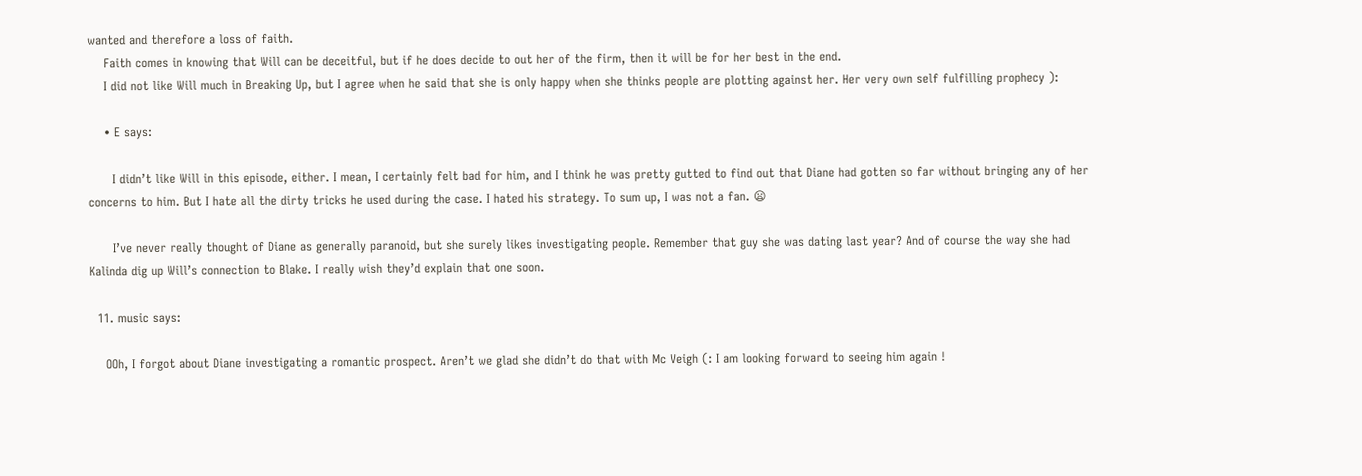wanted and therefore a loss of faith.
    Faith comes in knowing that Will can be deceitful, but if he does decide to out her of the firm, then it will be for her best in the end.
    I did not like Will much in Breaking Up, but I agree when he said that she is only happy when she thinks people are plotting against her. Her very own self fulfilling prophecy ):

    • E says:

      I didn’t like Will in this episode, either. I mean, I certainly felt bad for him, and I think he was pretty gutted to find out that Diane had gotten so far without bringing any of her concerns to him. But I hate all the dirty tricks he used during the case. I hated his strategy. To sum up, I was not a fan. 😦

      I’ve never really thought of Diane as generally paranoid, but she surely likes investigating people. Remember that guy she was dating last year? And of course the way she had Kalinda dig up Will’s connection to Blake. I really wish they’d explain that one soon.

  11. music says:

    OOh, I forgot about Diane investigating a romantic prospect. Aren’t we glad she didn’t do that with Mc Veigh (: I am looking forward to seeing him again !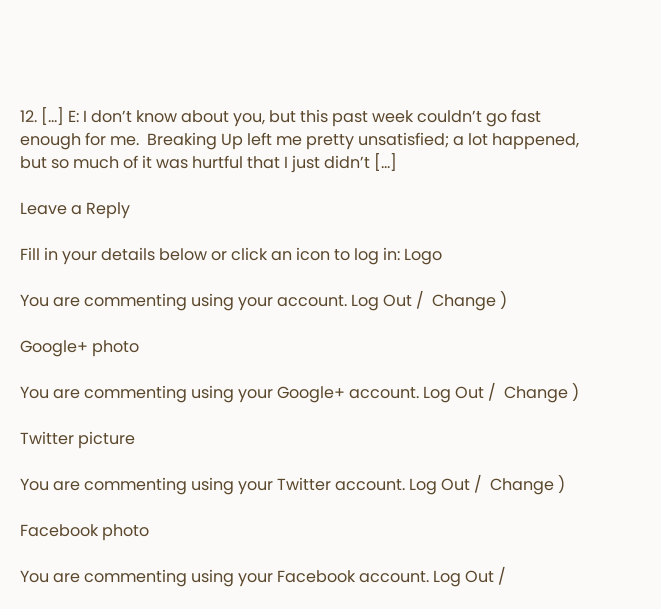12. […] E: I don’t know about you, but this past week couldn’t go fast enough for me.  Breaking Up left me pretty unsatisfied; a lot happened, but so much of it was hurtful that I just didn’t […]

Leave a Reply

Fill in your details below or click an icon to log in: Logo

You are commenting using your account. Log Out /  Change )

Google+ photo

You are commenting using your Google+ account. Log Out /  Change )

Twitter picture

You are commenting using your Twitter account. Log Out /  Change )

Facebook photo

You are commenting using your Facebook account. Log Out /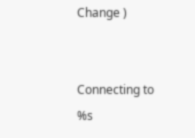Change )


Connecting to %s